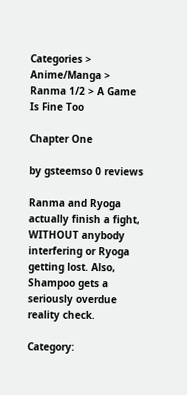Categories > Anime/Manga > Ranma 1/2 > A Game Is Fine Too

Chapter One

by gsteemso 0 reviews

Ranma and Ryoga actually finish a fight, WITHOUT anybody interfering or Ryoga getting lost. Also, Shampoo gets a seriously overdue reality check.

Category: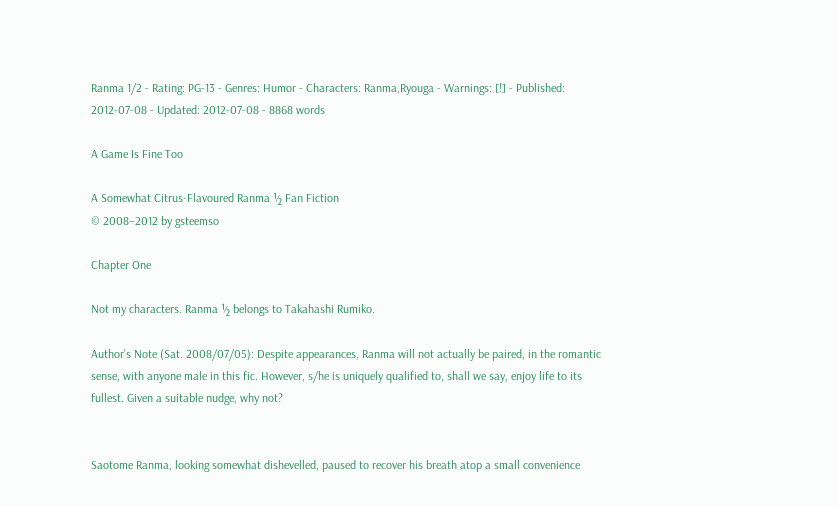Ranma 1/2 - Rating: PG-13 - Genres: Humor - Characters: Ranma,Ryouga - Warnings: [!] - Published: 2012-07-08 - Updated: 2012-07-08 - 8868 words

A Game Is Fine Too

A Somewhat Citrus-Flavoured Ranma ½ Fan Fiction
© 2008–2012 by gsteemso

Chapter One

Not my characters. Ranma ½ belongs to Takahashi Rumiko.

Author’s Note (Sat. 2008/07/05): Despite appearances, Ranma will not actually be paired, in the romantic sense, with anyone male in this fic. However, s/he is uniquely qualified to, shall we say, enjoy life to its fullest. Given a suitable nudge, why not?


Saotome Ranma, looking somewhat dishevelled, paused to recover his breath atop a small convenience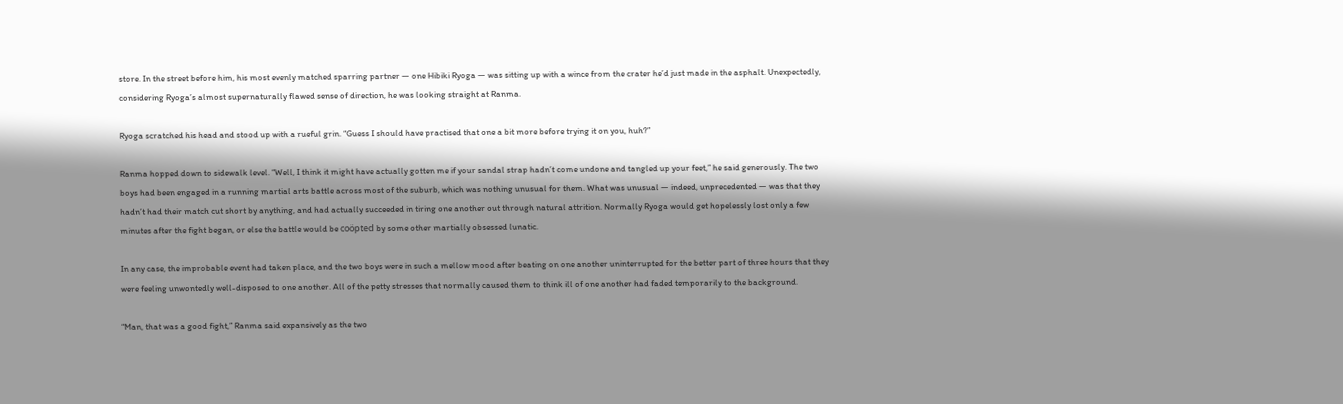store. In the street before him, his most evenly matched sparring partner — one Hibiki Ryoga — was sitting up with a wince from the crater he’d just made in the asphalt. Unexpectedly, considering Ryoga’s almost supernaturally flawed sense of direction, he was looking straight at Ranma.

Ryoga scratched his head and stood up with a rueful grin. “Guess I should have practised that one a bit more before trying it on you, huh?”

Ranma hopped down to sidewalk level. “Well, I think it might have actually gotten me if your sandal strap hadn’t come undone and tangled up your feet,” he said generously. The two boys had been engaged in a running martial arts battle across most of the suburb, which was nothing unusual for them. What was unusual — indeed, unprecedented — was that they hadn’t had their match cut short by anything, and had actually succeeded in tiring one another out through natural attrition. Normally Ryoga would get hopelessly lost only a few minutes after the fight began, or else the battle would be coöpted by some other martially obsessed lunatic.

In any case, the improbable event had taken place, and the two boys were in such a mellow mood after beating on one another uninterrupted for the better part of three hours that they were feeling unwontedly well-disposed to one another. All of the petty stresses that normally caused them to think ill of one another had faded temporarily to the background.

“Man, that was a good fight,” Ranma said expansively as the two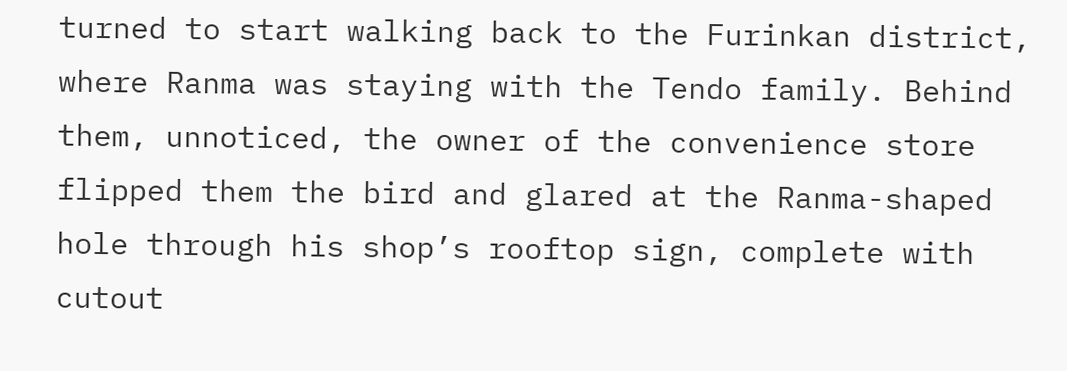turned to start walking back to the Furinkan district, where Ranma was staying with the Tendo family. Behind them, unnoticed, the owner of the convenience store flipped them the bird and glared at the Ranma-shaped hole through his shop’s rooftop sign, complete with cutout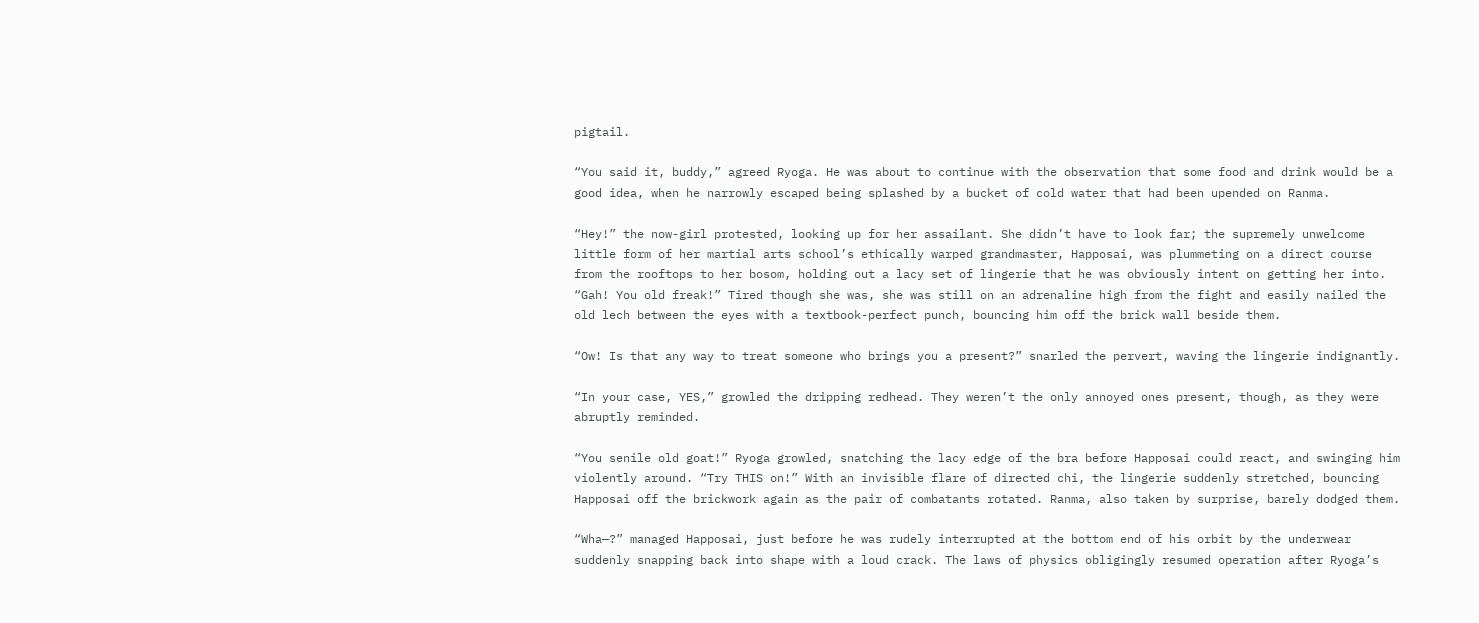pigtail.

“You said it, buddy,” agreed Ryoga. He was about to continue with the observation that some food and drink would be a good idea, when he narrowly escaped being splashed by a bucket of cold water that had been upended on Ranma.

“Hey!” the now-girl protested, looking up for her assailant. She didn’t have to look far; the supremely unwelcome little form of her martial arts school’s ethically warped grandmaster, Happosai, was plummeting on a direct course from the rooftops to her bosom, holding out a lacy set of lingerie that he was obviously intent on getting her into. “Gah! You old freak!” Tired though she was, she was still on an adrenaline high from the fight and easily nailed the old lech between the eyes with a textbook-perfect punch, bouncing him off the brick wall beside them.

“Ow! Is that any way to treat someone who brings you a present?” snarled the pervert, waving the lingerie indignantly.

“In your case, YES,” growled the dripping redhead. They weren’t the only annoyed ones present, though, as they were abruptly reminded.

“You senile old goat!” Ryoga growled, snatching the lacy edge of the bra before Happosai could react, and swinging him violently around. “Try THIS on!” With an invisible flare of directed chi, the lingerie suddenly stretched, bouncing Happosai off the brickwork again as the pair of combatants rotated. Ranma, also taken by surprise, barely dodged them.

“Wha—?” managed Happosai, just before he was rudely interrupted at the bottom end of his orbit by the underwear suddenly snapping back into shape with a loud crack. The laws of physics obligingly resumed operation after Ryoga’s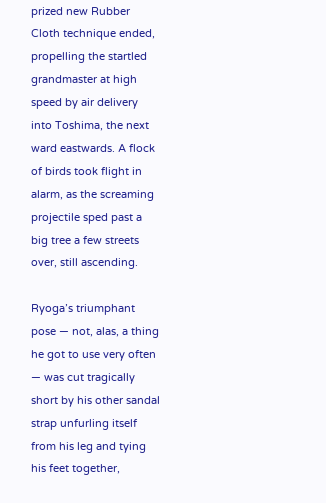prized new Rubber Cloth technique ended, propelling the startled grandmaster at high speed by air delivery into Toshima, the next ward eastwards. A flock of birds took flight in alarm, as the screaming projectile sped past a big tree a few streets over, still ascending.

Ryoga’s triumphant pose — not, alas, a thing he got to use very often — was cut tragically short by his other sandal strap unfurling itself from his leg and tying his feet together,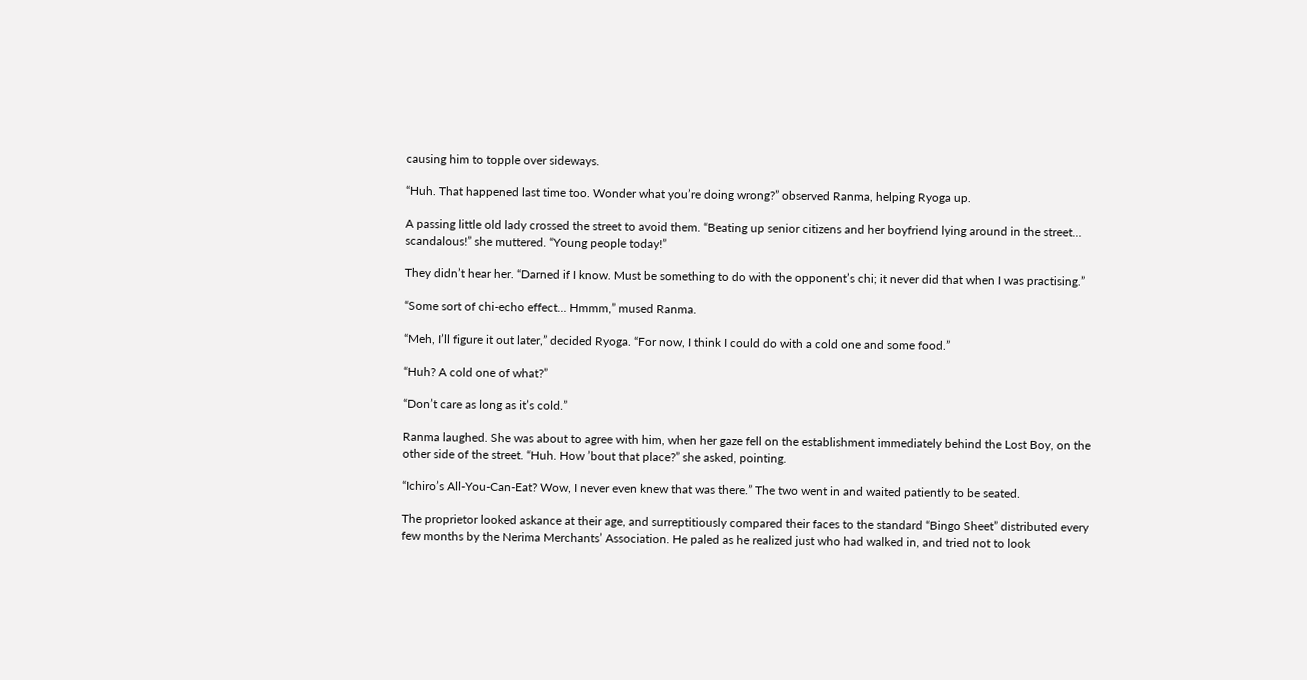causing him to topple over sideways.

“Huh. That happened last time too. Wonder what you’re doing wrong?” observed Ranma, helping Ryoga up.

A passing little old lady crossed the street to avoid them. “Beating up senior citizens and her boyfriend lying around in the street… scandalous!” she muttered. “Young people today!”

They didn’t hear her. “Darned if I know. Must be something to do with the opponent’s chi; it never did that when I was practising.”

“Some sort of chi-echo effect… Hmmm,” mused Ranma.

“Meh, I’ll figure it out later,” decided Ryoga. “For now, I think I could do with a cold one and some food.”

“Huh? A cold one of what?”

“Don’t care as long as it’s cold.”

Ranma laughed. She was about to agree with him, when her gaze fell on the establishment immediately behind the Lost Boy, on the other side of the street. “Huh. How ’bout that place?” she asked, pointing.

“Ichiro’s All-You-Can-Eat? Wow, I never even knew that was there.” The two went in and waited patiently to be seated.

The proprietor looked askance at their age, and surreptitiously compared their faces to the standard “Bingo Sheet” distributed every few months by the Nerima Merchants’ Association. He paled as he realized just who had walked in, and tried not to look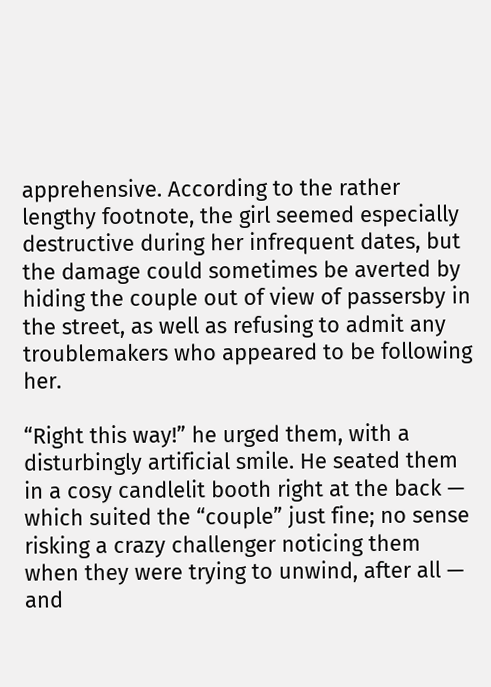apprehensive. According to the rather lengthy footnote, the girl seemed especially destructive during her infrequent dates, but the damage could sometimes be averted by hiding the couple out of view of passersby in the street, as well as refusing to admit any troublemakers who appeared to be following her.

“Right this way!” he urged them, with a disturbingly artificial smile. He seated them in a cosy candlelit booth right at the back — which suited the “couple” just fine; no sense risking a crazy challenger noticing them when they were trying to unwind, after all — and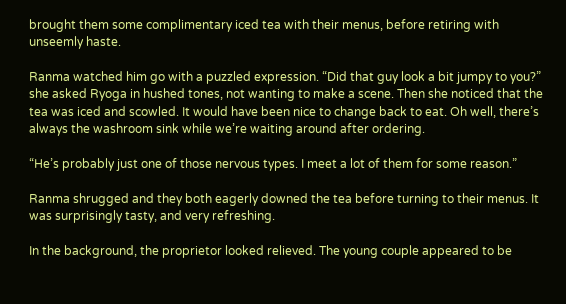brought them some complimentary iced tea with their menus, before retiring with unseemly haste.

Ranma watched him go with a puzzled expression. “Did that guy look a bit jumpy to you?” she asked Ryoga in hushed tones, not wanting to make a scene. Then she noticed that the tea was iced and scowled. It would have been nice to change back to eat. Oh well, there’s always the washroom sink while we’re waiting around after ordering.

“He’s probably just one of those nervous types. I meet a lot of them for some reason.”

Ranma shrugged and they both eagerly downed the tea before turning to their menus. It was surprisingly tasty, and very refreshing.

In the background, the proprietor looked relieved. The young couple appeared to be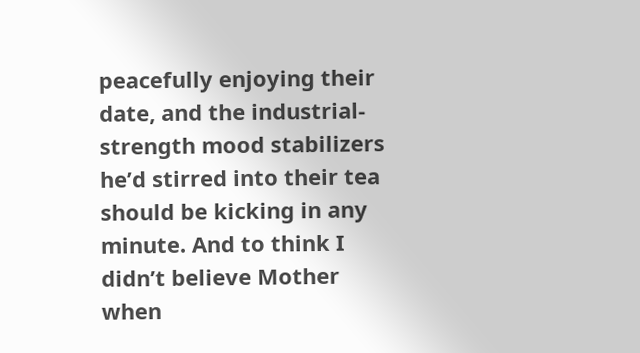peacefully enjoying their date, and the industrial-strength mood stabilizers he’d stirred into their tea should be kicking in any minute. And to think I didn’t believe Mother when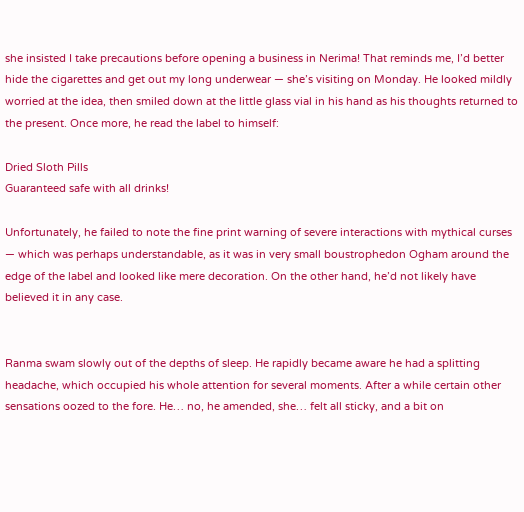she insisted I take precautions before opening a business in Nerima! That reminds me, I’d better hide the cigarettes and get out my long underwear — she’s visiting on Monday. He looked mildly worried at the idea, then smiled down at the little glass vial in his hand as his thoughts returned to the present. Once more, he read the label to himself:

Dried Sloth Pills
Guaranteed safe with all drinks!

Unfortunately, he failed to note the fine print warning of severe interactions with mythical curses — which was perhaps understandable, as it was in very small boustrophedon Ogham around the edge of the label and looked like mere decoration. On the other hand, he’d not likely have believed it in any case.


Ranma swam slowly out of the depths of sleep. He rapidly became aware he had a splitting headache, which occupied his whole attention for several moments. After a while certain other sensations oozed to the fore. He… no, he amended, she… felt all sticky, and a bit on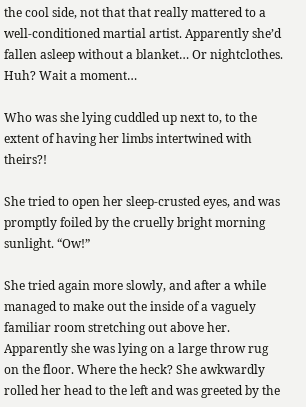the cool side, not that that really mattered to a well-conditioned martial artist. Apparently she’d fallen asleep without a blanket… Or nightclothes. Huh? Wait a moment…

Who was she lying cuddled up next to, to the extent of having her limbs intertwined with theirs?!

She tried to open her sleep-crusted eyes, and was promptly foiled by the cruelly bright morning sunlight. “Ow!”

She tried again more slowly, and after a while managed to make out the inside of a vaguely familiar room stretching out above her. Apparently she was lying on a large throw rug on the floor. Where the heck? She awkwardly rolled her head to the left and was greeted by the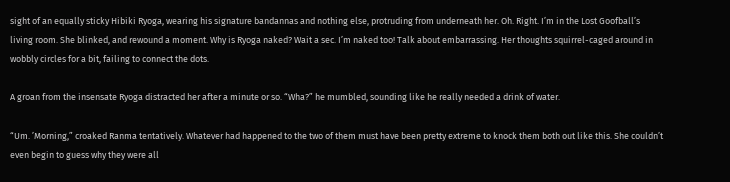sight of an equally sticky Hibiki Ryoga, wearing his signature bandannas and nothing else, protruding from underneath her. Oh. Right. I’m in the Lost Goofball’s living room. She blinked, and rewound a moment. Why is Ryoga naked? Wait a sec. I’m naked too! Talk about embarrassing. Her thoughts squirrel-caged around in wobbly circles for a bit, failing to connect the dots.

A groan from the insensate Ryoga distracted her after a minute or so. “Wha?” he mumbled, sounding like he really needed a drink of water.

“Um. ’Morning,” croaked Ranma tentatively. Whatever had happened to the two of them must have been pretty extreme to knock them both out like this. She couldn’t even begin to guess why they were all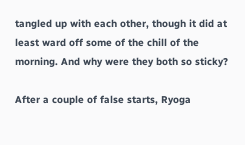tangled up with each other, though it did at least ward off some of the chill of the morning. And why were they both so sticky?

After a couple of false starts, Ryoga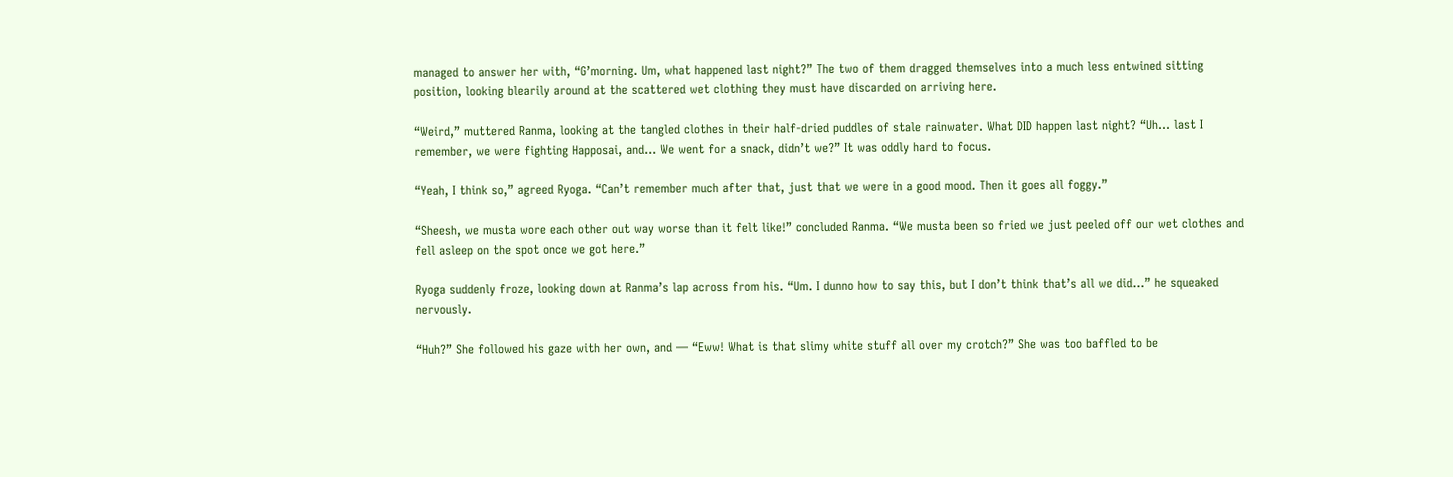managed to answer her with, “G’morning. Um, what happened last night?” The two of them dragged themselves into a much less entwined sitting position, looking blearily around at the scattered wet clothing they must have discarded on arriving here.

“Weird,” muttered Ranma, looking at the tangled clothes in their half-dried puddles of stale rainwater. What DID happen last night? “Uh… last I remember, we were fighting Happosai, and… We went for a snack, didn’t we?” It was oddly hard to focus.

“Yeah, I think so,” agreed Ryoga. “Can’t remember much after that, just that we were in a good mood. Then it goes all foggy.”

“Sheesh, we musta wore each other out way worse than it felt like!” concluded Ranma. “We musta been so fried we just peeled off our wet clothes and fell asleep on the spot once we got here.”

Ryoga suddenly froze, looking down at Ranma’s lap across from his. “Um. I dunno how to say this, but I don’t think that’s all we did…” he squeaked nervously.

“Huh?” She followed his gaze with her own, and — “Eww! What is that slimy white stuff all over my crotch?” She was too baffled to be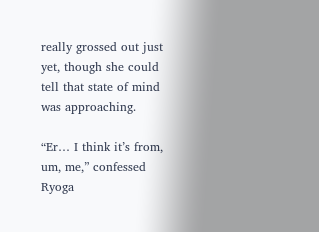really grossed out just yet, though she could tell that state of mind was approaching.

“Er… I think it’s from, um, me,” confessed Ryoga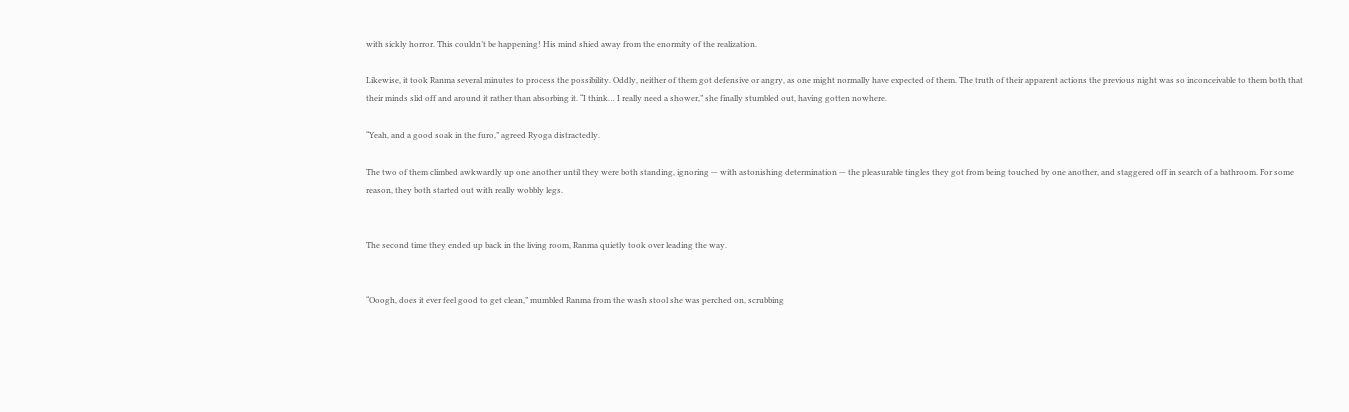with sickly horror. This couldn’t be happening! His mind shied away from the enormity of the realization.

Likewise, it took Ranma several minutes to process the possibility. Oddly, neither of them got defensive or angry, as one might normally have expected of them. The truth of their apparent actions the previous night was so inconceivable to them both that their minds slid off and around it rather than absorbing it. “I think… I really need a shower,” she finally stumbled out, having gotten nowhere.

“Yeah, and a good soak in the furo,” agreed Ryoga distractedly.

The two of them climbed awkwardly up one another until they were both standing, ignoring — with astonishing determination — the pleasurable tingles they got from being touched by one another, and staggered off in search of a bathroom. For some reason, they both started out with really wobbly legs.


The second time they ended up back in the living room, Ranma quietly took over leading the way.


“Ooogh, does it ever feel good to get clean,” mumbled Ranma from the wash stool she was perched on, scrubbing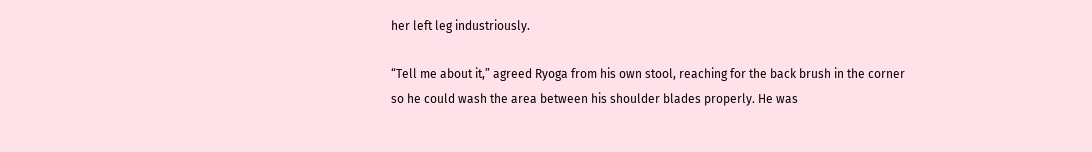her left leg industriously.

“Tell me about it,” agreed Ryoga from his own stool, reaching for the back brush in the corner so he could wash the area between his shoulder blades properly. He was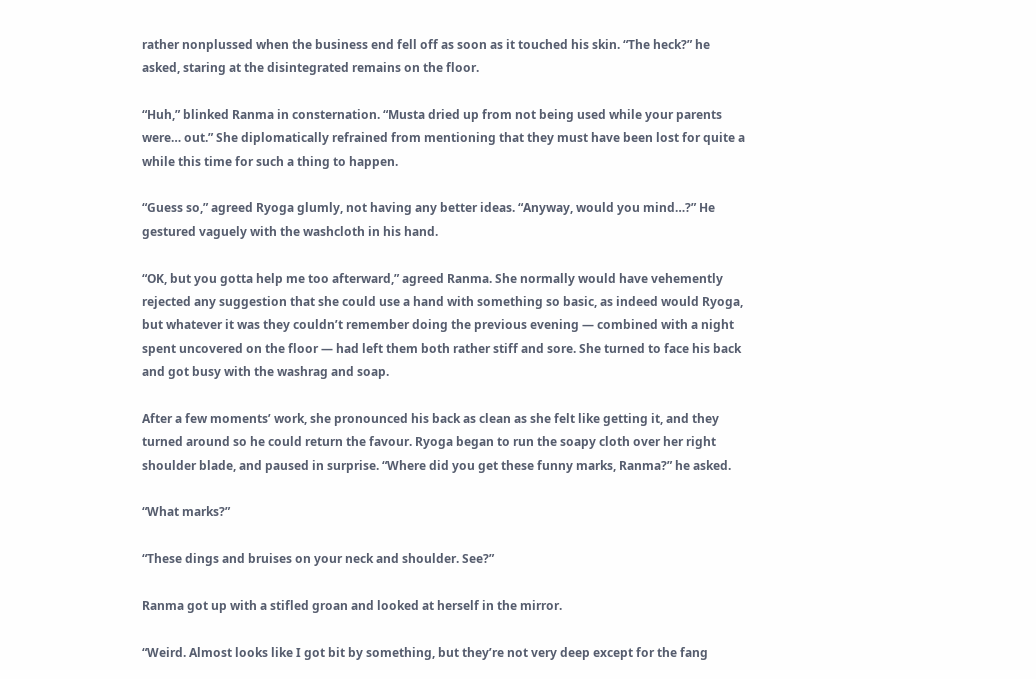rather nonplussed when the business end fell off as soon as it touched his skin. “The heck?” he asked, staring at the disintegrated remains on the floor.

“Huh,” blinked Ranma in consternation. “Musta dried up from not being used while your parents were… out.” She diplomatically refrained from mentioning that they must have been lost for quite a while this time for such a thing to happen.

“Guess so,” agreed Ryoga glumly, not having any better ideas. “Anyway, would you mind…?” He gestured vaguely with the washcloth in his hand.

“OK, but you gotta help me too afterward,” agreed Ranma. She normally would have vehemently rejected any suggestion that she could use a hand with something so basic, as indeed would Ryoga, but whatever it was they couldn’t remember doing the previous evening — combined with a night spent uncovered on the floor — had left them both rather stiff and sore. She turned to face his back and got busy with the washrag and soap.

After a few moments’ work, she pronounced his back as clean as she felt like getting it, and they turned around so he could return the favour. Ryoga began to run the soapy cloth over her right shoulder blade, and paused in surprise. “Where did you get these funny marks, Ranma?” he asked.

“What marks?”

“These dings and bruises on your neck and shoulder. See?”

Ranma got up with a stifled groan and looked at herself in the mirror.

“Weird. Almost looks like I got bit by something, but they’re not very deep except for the fang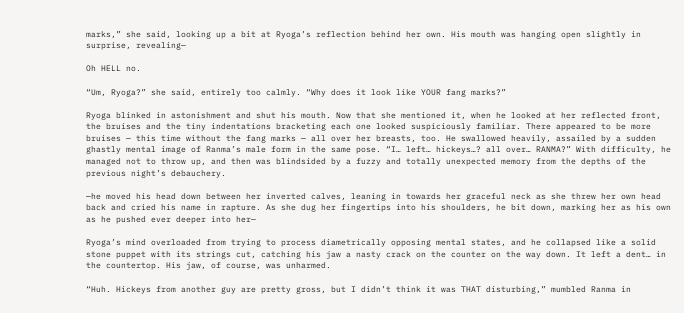marks,” she said, looking up a bit at Ryoga’s reflection behind her own. His mouth was hanging open slightly in surprise, revealing—

Oh HELL no.

“Um, Ryoga?” she said, entirely too calmly. “Why does it look like YOUR fang marks?”

Ryoga blinked in astonishment and shut his mouth. Now that she mentioned it, when he looked at her reflected front, the bruises and the tiny indentations bracketing each one looked suspiciously familiar. There appeared to be more bruises — this time without the fang marks — all over her breasts, too. He swallowed heavily, assailed by a sudden ghastly mental image of Ranma’s male form in the same pose. “I… left… hickeys…? all over… RANMA?” With difficulty, he managed not to throw up, and then was blindsided by a fuzzy and totally unexpected memory from the depths of the previous night’s debauchery.

—he moved his head down between her inverted calves, leaning in towards her graceful neck as she threw her own head back and cried his name in rapture. As she dug her fingertips into his shoulders, he bit down, marking her as his own as he pushed ever deeper into her—

Ryoga’s mind overloaded from trying to process diametrically opposing mental states, and he collapsed like a solid stone puppet with its strings cut, catching his jaw a nasty crack on the counter on the way down. It left a dent… in the countertop. His jaw, of course, was unharmed.

“Huh. Hickeys from another guy are pretty gross, but I didn’t think it was THAT disturbing,” mumbled Ranma in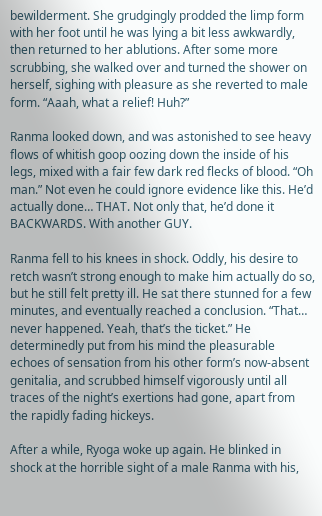bewilderment. She grudgingly prodded the limp form with her foot until he was lying a bit less awkwardly, then returned to her ablutions. After some more scrubbing, she walked over and turned the shower on herself, sighing with pleasure as she reverted to male form. “Aaah, what a relief! Huh?”

Ranma looked down, and was astonished to see heavy flows of whitish goop oozing down the inside of his legs, mixed with a fair few dark red flecks of blood. “Oh man.” Not even he could ignore evidence like this. He’d actually done… THAT. Not only that, he’d done it BACKWARDS. With another GUY.

Ranma fell to his knees in shock. Oddly, his desire to retch wasn’t strong enough to make him actually do so, but he still felt pretty ill. He sat there stunned for a few minutes, and eventually reached a conclusion. “That… never happened. Yeah, that’s the ticket.” He determinedly put from his mind the pleasurable echoes of sensation from his other form’s now-absent genitalia, and scrubbed himself vigorously until all traces of the night’s exertions had gone, apart from the rapidly fading hickeys.

After a while, Ryoga woke up again. He blinked in shock at the horrible sight of a male Ranma with his,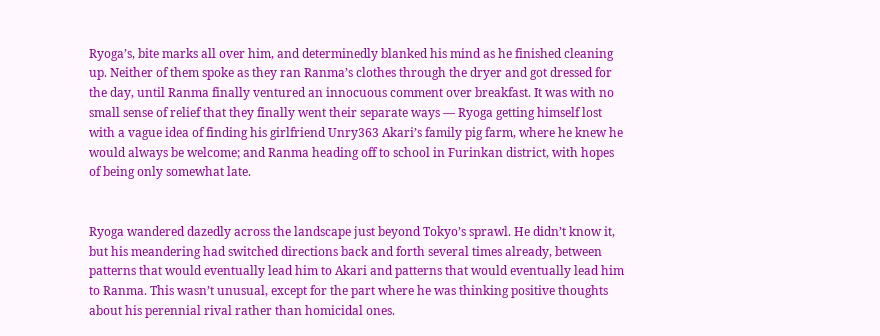Ryoga’s, bite marks all over him, and determinedly blanked his mind as he finished cleaning up. Neither of them spoke as they ran Ranma’s clothes through the dryer and got dressed for the day, until Ranma finally ventured an innocuous comment over breakfast. It was with no small sense of relief that they finally went their separate ways — Ryoga getting himself lost with a vague idea of finding his girlfriend Unry363 Akari’s family pig farm, where he knew he would always be welcome; and Ranma heading off to school in Furinkan district, with hopes of being only somewhat late.


Ryoga wandered dazedly across the landscape just beyond Tokyo’s sprawl. He didn’t know it, but his meandering had switched directions back and forth several times already, between patterns that would eventually lead him to Akari and patterns that would eventually lead him to Ranma. This wasn’t unusual, except for the part where he was thinking positive thoughts about his perennial rival rather than homicidal ones.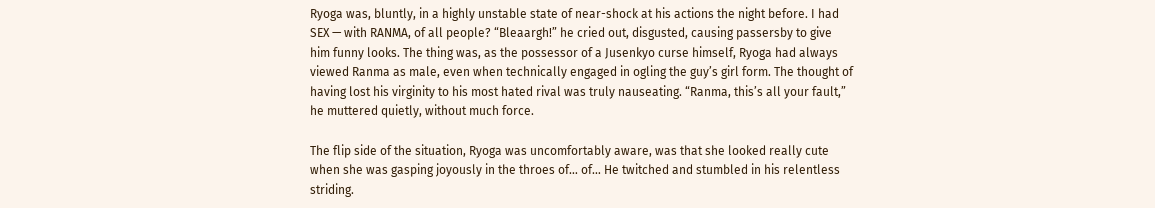Ryoga was, bluntly, in a highly unstable state of near-shock at his actions the night before. I had SEX — with RANMA, of all people? “Bleaargh!” he cried out, disgusted, causing passersby to give him funny looks. The thing was, as the possessor of a Jusenkyo curse himself, Ryoga had always viewed Ranma as male, even when technically engaged in ogling the guy’s girl form. The thought of having lost his virginity to his most hated rival was truly nauseating. “Ranma, this’s all your fault,” he muttered quietly, without much force.

The flip side of the situation, Ryoga was uncomfortably aware, was that she looked really cute when she was gasping joyously in the throes of… of… He twitched and stumbled in his relentless striding.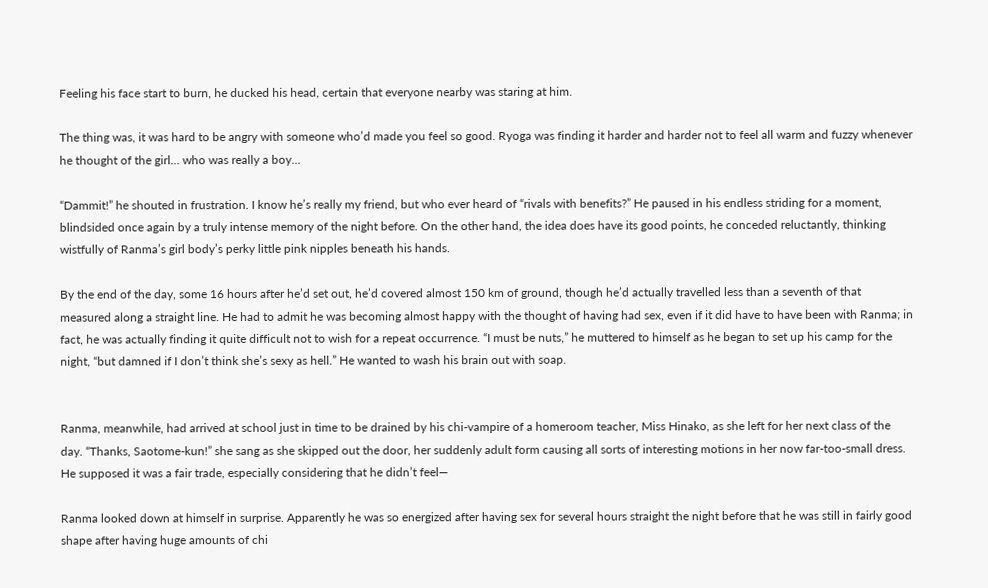Feeling his face start to burn, he ducked his head, certain that everyone nearby was staring at him.

The thing was, it was hard to be angry with someone who’d made you feel so good. Ryoga was finding it harder and harder not to feel all warm and fuzzy whenever he thought of the girl… who was really a boy…

“Dammit!” he shouted in frustration. I know he’s really my friend, but who ever heard of “rivals with benefits?” He paused in his endless striding for a moment, blindsided once again by a truly intense memory of the night before. On the other hand, the idea does have its good points, he conceded reluctantly, thinking wistfully of Ranma’s girl body’s perky little pink nipples beneath his hands.

By the end of the day, some 16 hours after he’d set out, he’d covered almost 150 km of ground, though he’d actually travelled less than a seventh of that measured along a straight line. He had to admit he was becoming almost happy with the thought of having had sex, even if it did have to have been with Ranma; in fact, he was actually finding it quite difficult not to wish for a repeat occurrence. “I must be nuts,” he muttered to himself as he began to set up his camp for the night, “but damned if I don’t think she’s sexy as hell.” He wanted to wash his brain out with soap.


Ranma, meanwhile, had arrived at school just in time to be drained by his chi-vampire of a homeroom teacher, Miss Hinako, as she left for her next class of the day. “Thanks, Saotome-kun!” she sang as she skipped out the door, her suddenly adult form causing all sorts of interesting motions in her now far-too-small dress. He supposed it was a fair trade, especially considering that he didn’t feel—

Ranma looked down at himself in surprise. Apparently he was so energized after having sex for several hours straight the night before that he was still in fairly good shape after having huge amounts of chi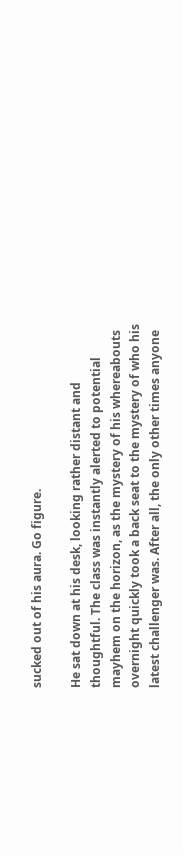sucked out of his aura. Go figure.

He sat down at his desk, looking rather distant and thoughtful. The class was instantly alerted to potential mayhem on the horizon, as the mystery of his whereabouts overnight quickly took a back seat to the mystery of who his latest challenger was. After all, the only other times anyone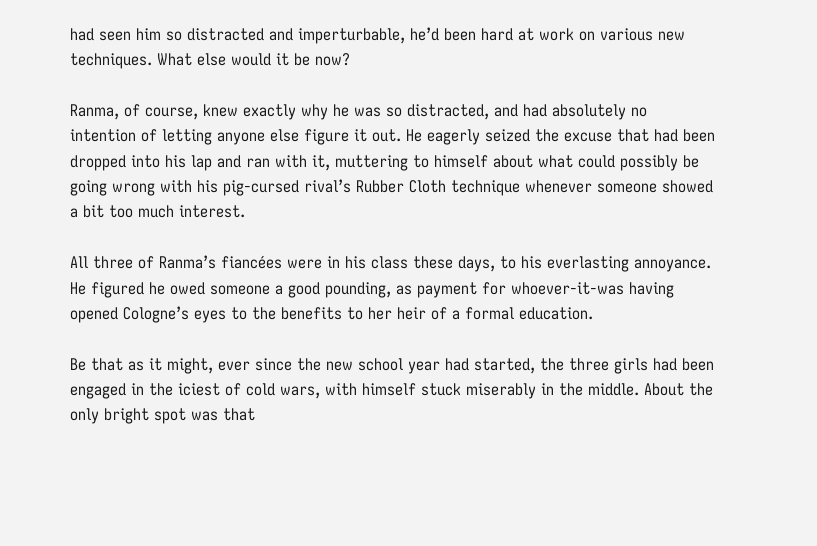had seen him so distracted and imperturbable, he’d been hard at work on various new techniques. What else would it be now?

Ranma, of course, knew exactly why he was so distracted, and had absolutely no intention of letting anyone else figure it out. He eagerly seized the excuse that had been dropped into his lap and ran with it, muttering to himself about what could possibly be going wrong with his pig-cursed rival’s Rubber Cloth technique whenever someone showed a bit too much interest.

All three of Ranma’s fiancées were in his class these days, to his everlasting annoyance. He figured he owed someone a good pounding, as payment for whoever-it-was having opened Cologne’s eyes to the benefits to her heir of a formal education.

Be that as it might, ever since the new school year had started, the three girls had been engaged in the iciest of cold wars, with himself stuck miserably in the middle. About the only bright spot was that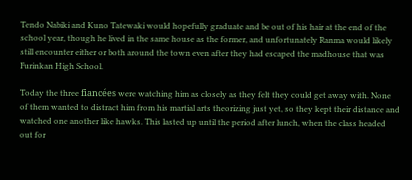Tendo Nabiki and Kuno Tatewaki would hopefully graduate and be out of his hair at the end of the school year, though he lived in the same house as the former, and unfortunately Ranma would likely still encounter either or both around the town even after they had escaped the madhouse that was Furinkan High School.

Today the three fiancées were watching him as closely as they felt they could get away with. None of them wanted to distract him from his martial arts theorizing just yet, so they kept their distance and watched one another like hawks. This lasted up until the period after lunch, when the class headed out for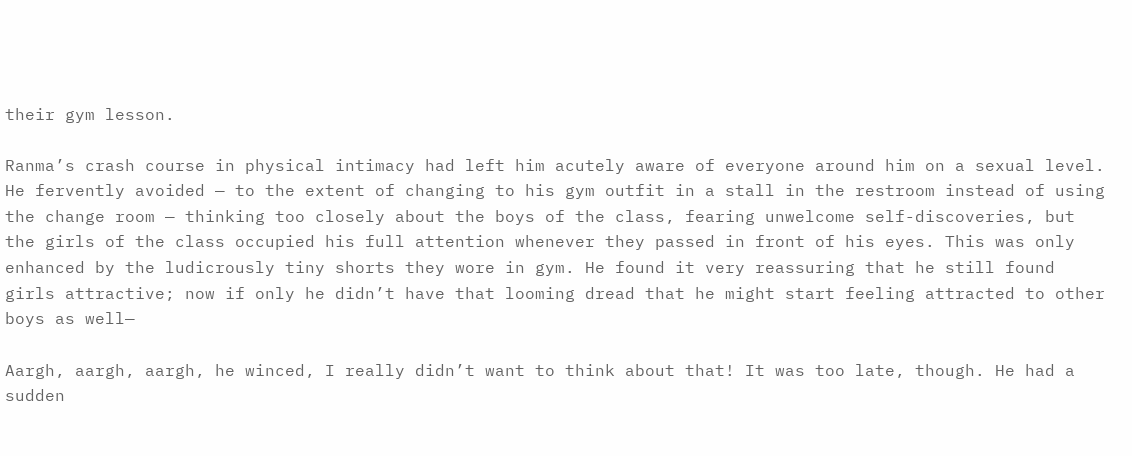their gym lesson.

Ranma’s crash course in physical intimacy had left him acutely aware of everyone around him on a sexual level. He fervently avoided — to the extent of changing to his gym outfit in a stall in the restroom instead of using the change room — thinking too closely about the boys of the class, fearing unwelcome self-discoveries, but the girls of the class occupied his full attention whenever they passed in front of his eyes. This was only enhanced by the ludicrously tiny shorts they wore in gym. He found it very reassuring that he still found girls attractive; now if only he didn’t have that looming dread that he might start feeling attracted to other boys as well—

Aargh, aargh, aargh, he winced, I really didn’t want to think about that! It was too late, though. He had a sudden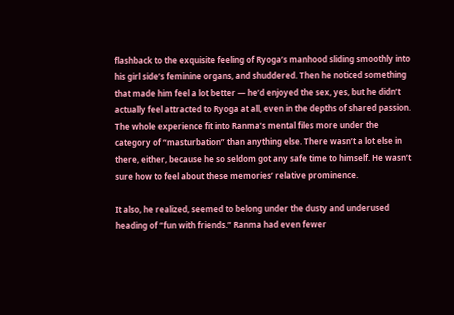flashback to the exquisite feeling of Ryoga’s manhood sliding smoothly into his girl side’s feminine organs, and shuddered. Then he noticed something that made him feel a lot better — he’d enjoyed the sex, yes, but he didn’t actually feel attracted to Ryoga at all, even in the depths of shared passion. The whole experience fit into Ranma’s mental files more under the category of “masturbation” than anything else. There wasn’t a lot else in there, either, because he so seldom got any safe time to himself. He wasn’t sure how to feel about these memories’ relative prominence.

It also, he realized, seemed to belong under the dusty and underused heading of “fun with friends.” Ranma had even fewer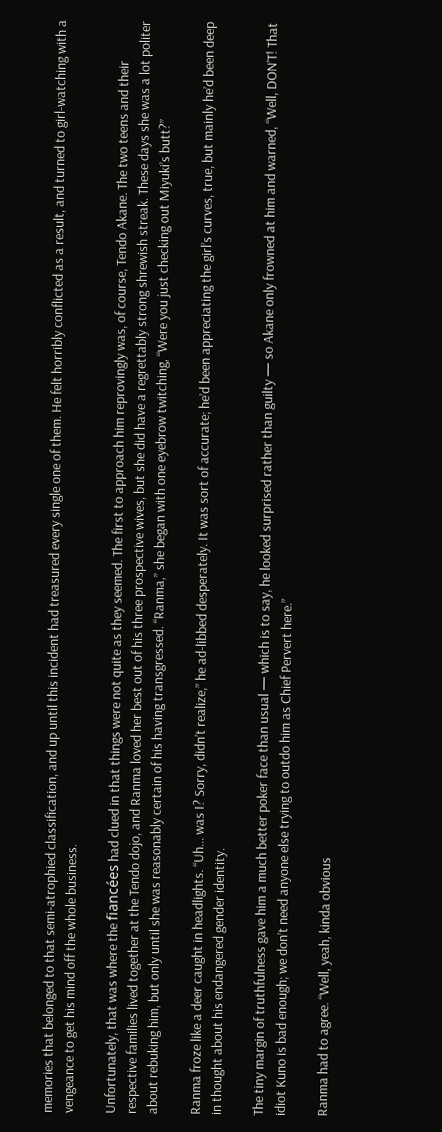memories that belonged to that semi-atrophied classification, and up until this incident had treasured every single one of them. He felt horribly conflicted as a result, and turned to girl-watching with a vengeance to get his mind off the whole business.

Unfortunately, that was where the fiancées had clued in that things were not quite as they seemed. The first to approach him reprovingly was, of course, Tendo Akane. The two teens and their respective families lived together at the Tendo dojo, and Ranma loved her best out of his three prospective wives, but she did have a regrettably strong shrewish streak. These days she was a lot politer about rebuking him, but only until she was reasonably certain of his having transgressed. “Ranma,” she began with one eyebrow twitching, “Were you just checking out Miyuki’s butt?”

Ranma froze like a deer caught in headlights. “Uh… was I? Sorry, didn’t realize,” he ad-libbed desperately. It was sort of accurate; he’d been appreciating the girl’s curves, true, but mainly he’d been deep in thought about his endangered gender identity.

The tiny margin of truthfulness gave him a much better poker face than usual — which is to say, he looked surprised rather than guilty — so Akane only frowned at him and warned, “Well, DON’T! That idiot Kuno is bad enough; we don’t need anyone else trying to outdo him as Chief Pervert here.”

Ranma had to agree. “Well, yeah, kinda obvious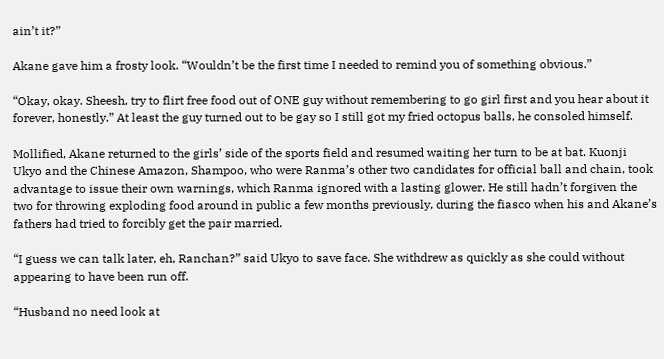ain’t it?”

Akane gave him a frosty look. “Wouldn’t be the first time I needed to remind you of something obvious.”

“Okay, okay. Sheesh, try to flirt free food out of ONE guy without remembering to go girl first and you hear about it forever, honestly.” At least the guy turned out to be gay so I still got my fried octopus balls, he consoled himself.

Mollified, Akane returned to the girls’ side of the sports field and resumed waiting her turn to be at bat. Kuonji Ukyo and the Chinese Amazon, Shampoo, who were Ranma’s other two candidates for official ball and chain, took advantage to issue their own warnings, which Ranma ignored with a lasting glower. He still hadn’t forgiven the two for throwing exploding food around in public a few months previously, during the fiasco when his and Akane’s fathers had tried to forcibly get the pair married.

“I guess we can talk later, eh, Ranchan?” said Ukyo to save face. She withdrew as quickly as she could without appearing to have been run off.

“Husband no need look at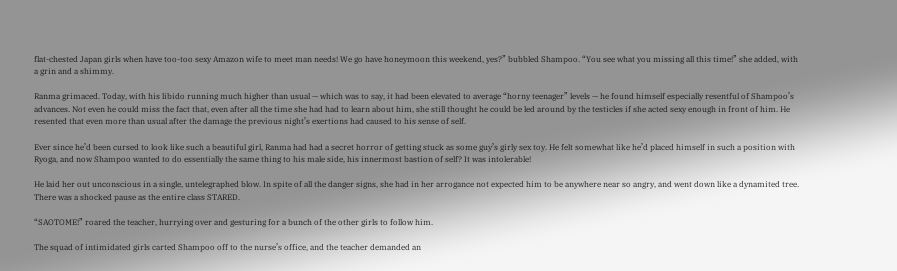flat-chested Japan girls when have too-too sexy Amazon wife to meet man needs! We go have honeymoon this weekend, yes?” bubbled Shampoo. “You see what you missing all this time!” she added, with a grin and a shimmy.

Ranma grimaced. Today, with his libido running much higher than usual — which was to say, it had been elevated to average “horny teenager” levels — he found himself especially resentful of Shampoo’s advances. Not even he could miss the fact that, even after all the time she had had to learn about him, she still thought he could be led around by the testicles if she acted sexy enough in front of him. He resented that even more than usual after the damage the previous night’s exertions had caused to his sense of self.

Ever since he’d been cursed to look like such a beautiful girl, Ranma had had a secret horror of getting stuck as some guy’s girly sex toy. He felt somewhat like he’d placed himself in such a position with Ryoga, and now Shampoo wanted to do essentially the same thing to his male side, his innermost bastion of self? It was intolerable!

He laid her out unconscious in a single, untelegraphed blow. In spite of all the danger signs, she had in her arrogance not expected him to be anywhere near so angry, and went down like a dynamited tree. There was a shocked pause as the entire class STARED.

“SAOTOME!” roared the teacher, hurrying over and gesturing for a bunch of the other girls to follow him.

The squad of intimidated girls carted Shampoo off to the nurse’s office, and the teacher demanded an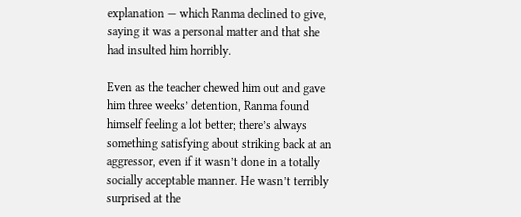explanation — which Ranma declined to give, saying it was a personal matter and that she had insulted him horribly.

Even as the teacher chewed him out and gave him three weeks’ detention, Ranma found himself feeling a lot better; there’s always something satisfying about striking back at an aggressor, even if it wasn’t done in a totally socially acceptable manner. He wasn’t terribly surprised at the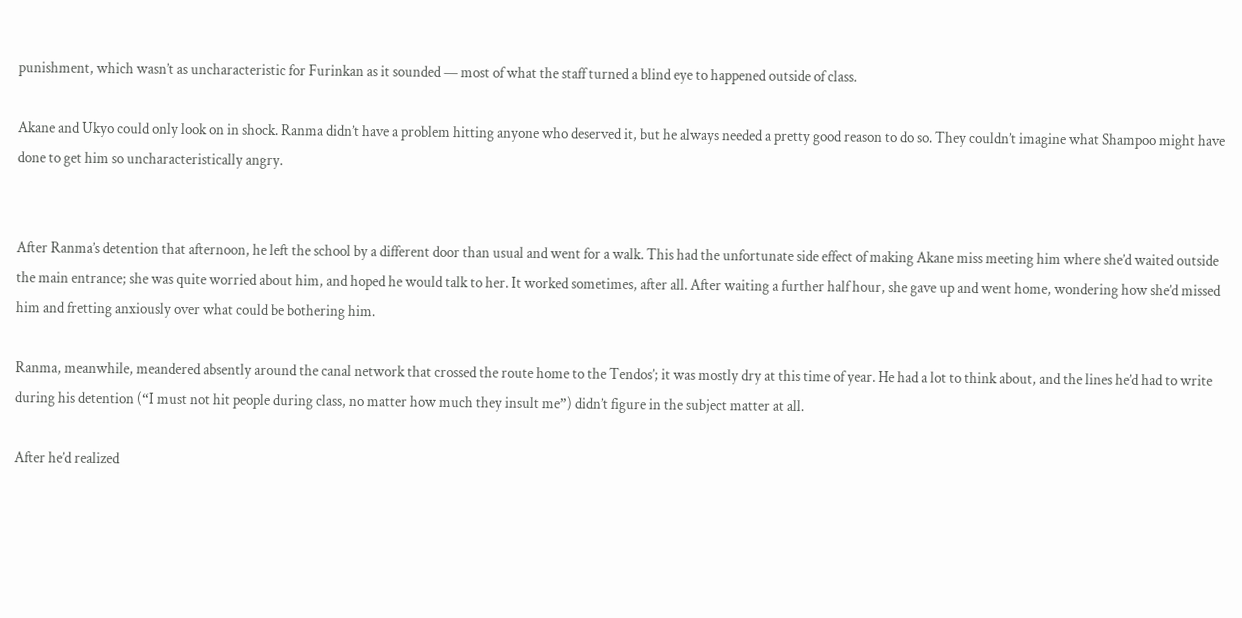punishment, which wasn’t as uncharacteristic for Furinkan as it sounded — most of what the staff turned a blind eye to happened outside of class.

Akane and Ukyo could only look on in shock. Ranma didn’t have a problem hitting anyone who deserved it, but he always needed a pretty good reason to do so. They couldn’t imagine what Shampoo might have done to get him so uncharacteristically angry.


After Ranma’s detention that afternoon, he left the school by a different door than usual and went for a walk. This had the unfortunate side effect of making Akane miss meeting him where she’d waited outside the main entrance; she was quite worried about him, and hoped he would talk to her. It worked sometimes, after all. After waiting a further half hour, she gave up and went home, wondering how she’d missed him and fretting anxiously over what could be bothering him.

Ranma, meanwhile, meandered absently around the canal network that crossed the route home to the Tendos’; it was mostly dry at this time of year. He had a lot to think about, and the lines he’d had to write during his detention (“I must not hit people during class, no matter how much they insult me”) didn’t figure in the subject matter at all.

After he’d realized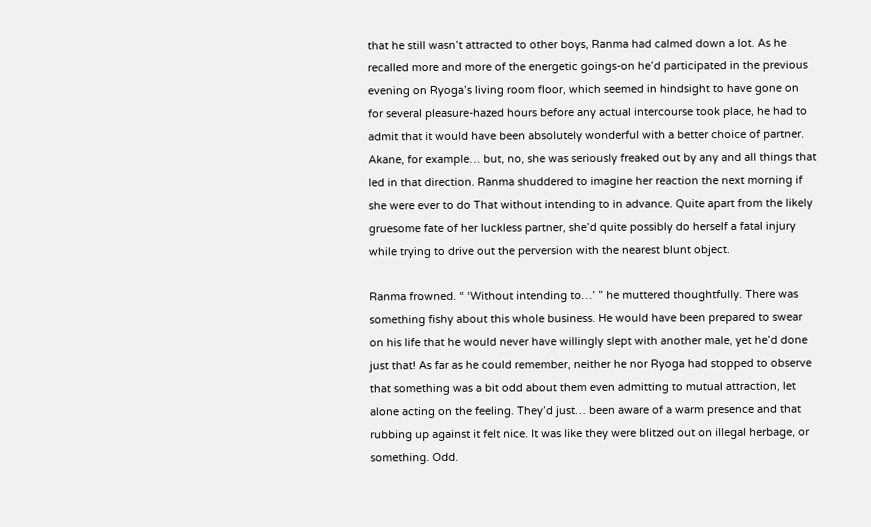that he still wasn’t attracted to other boys, Ranma had calmed down a lot. As he recalled more and more of the energetic goings-on he’d participated in the previous evening on Ryoga’s living room floor, which seemed in hindsight to have gone on for several pleasure-hazed hours before any actual intercourse took place, he had to admit that it would have been absolutely wonderful with a better choice of partner. Akane, for example… but, no, she was seriously freaked out by any and all things that led in that direction. Ranma shuddered to imagine her reaction the next morning if she were ever to do That without intending to in advance. Quite apart from the likely gruesome fate of her luckless partner, she’d quite possibly do herself a fatal injury while trying to drive out the perversion with the nearest blunt object.

Ranma frowned. “ ‘Without intending to…’ ” he muttered thoughtfully. There was something fishy about this whole business. He would have been prepared to swear on his life that he would never have willingly slept with another male, yet he’d done just that! As far as he could remember, neither he nor Ryoga had stopped to observe that something was a bit odd about them even admitting to mutual attraction, let alone acting on the feeling. They’d just… been aware of a warm presence and that rubbing up against it felt nice. It was like they were blitzed out on illegal herbage, or something. Odd.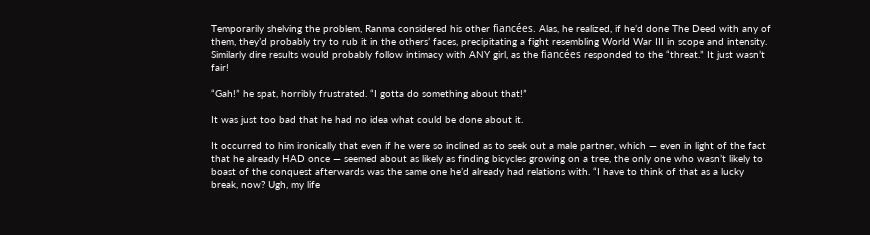Temporarily shelving the problem, Ranma considered his other fiancées. Alas, he realized, if he’d done The Deed with any of them, they’d probably try to rub it in the others’ faces, precipitating a fight resembling World War III in scope and intensity. Similarly dire results would probably follow intimacy with ANY girl, as the fiancées responded to the “threat.” It just wasn’t fair!

“Gah!” he spat, horribly frustrated. “I gotta do something about that!”

It was just too bad that he had no idea what could be done about it.

It occurred to him ironically that even if he were so inclined as to seek out a male partner, which — even in light of the fact that he already HAD once — seemed about as likely as finding bicycles growing on a tree, the only one who wasn’t likely to boast of the conquest afterwards was the same one he’d already had relations with. “I have to think of that as a lucky break, now? Ugh, my life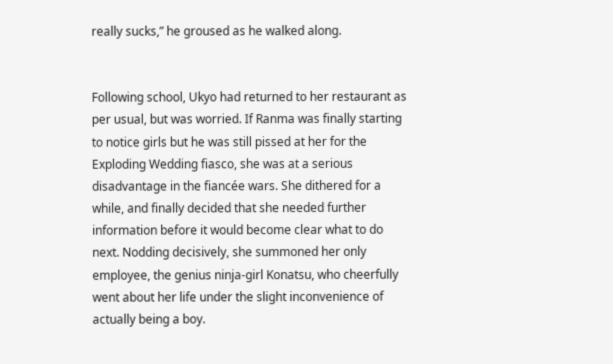really sucks,” he groused as he walked along.


Following school, Ukyo had returned to her restaurant as per usual, but was worried. If Ranma was finally starting to notice girls but he was still pissed at her for the Exploding Wedding fiasco, she was at a serious disadvantage in the fiancée wars. She dithered for a while, and finally decided that she needed further information before it would become clear what to do next. Nodding decisively, she summoned her only employee, the genius ninja-girl Konatsu, who cheerfully went about her life under the slight inconvenience of actually being a boy.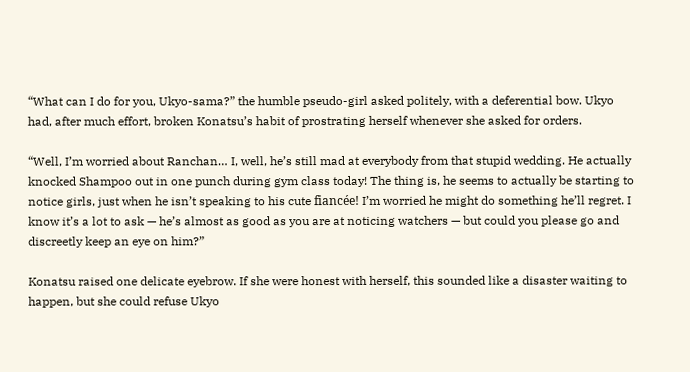“What can I do for you, Ukyo-sama?” the humble pseudo-girl asked politely, with a deferential bow. Ukyo had, after much effort, broken Konatsu’s habit of prostrating herself whenever she asked for orders.

“Well, I’m worried about Ranchan… I, well, he’s still mad at everybody from that stupid wedding. He actually knocked Shampoo out in one punch during gym class today! The thing is, he seems to actually be starting to notice girls, just when he isn’t speaking to his cute fiancée! I’m worried he might do something he’ll regret. I know it’s a lot to ask — he’s almost as good as you are at noticing watchers — but could you please go and discreetly keep an eye on him?”

Konatsu raised one delicate eyebrow. If she were honest with herself, this sounded like a disaster waiting to happen, but she could refuse Ukyo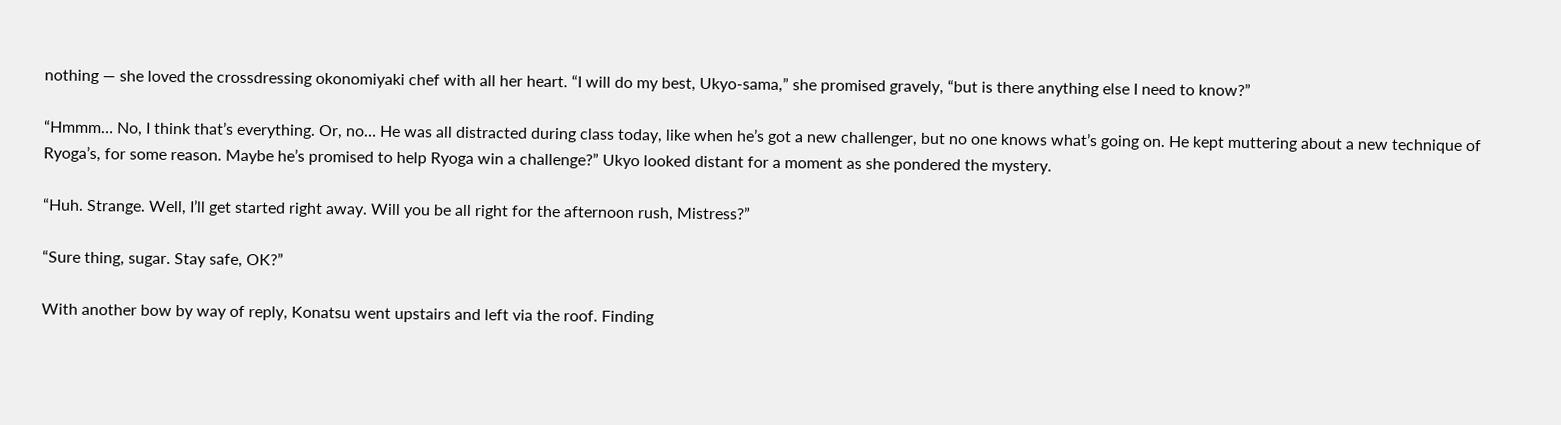nothing — she loved the crossdressing okonomiyaki chef with all her heart. “I will do my best, Ukyo-sama,” she promised gravely, “but is there anything else I need to know?”

“Hmmm… No, I think that’s everything. Or, no… He was all distracted during class today, like when he’s got a new challenger, but no one knows what’s going on. He kept muttering about a new technique of Ryoga’s, for some reason. Maybe he’s promised to help Ryoga win a challenge?” Ukyo looked distant for a moment as she pondered the mystery.

“Huh. Strange. Well, I’ll get started right away. Will you be all right for the afternoon rush, Mistress?”

“Sure thing, sugar. Stay safe, OK?”

With another bow by way of reply, Konatsu went upstairs and left via the roof. Finding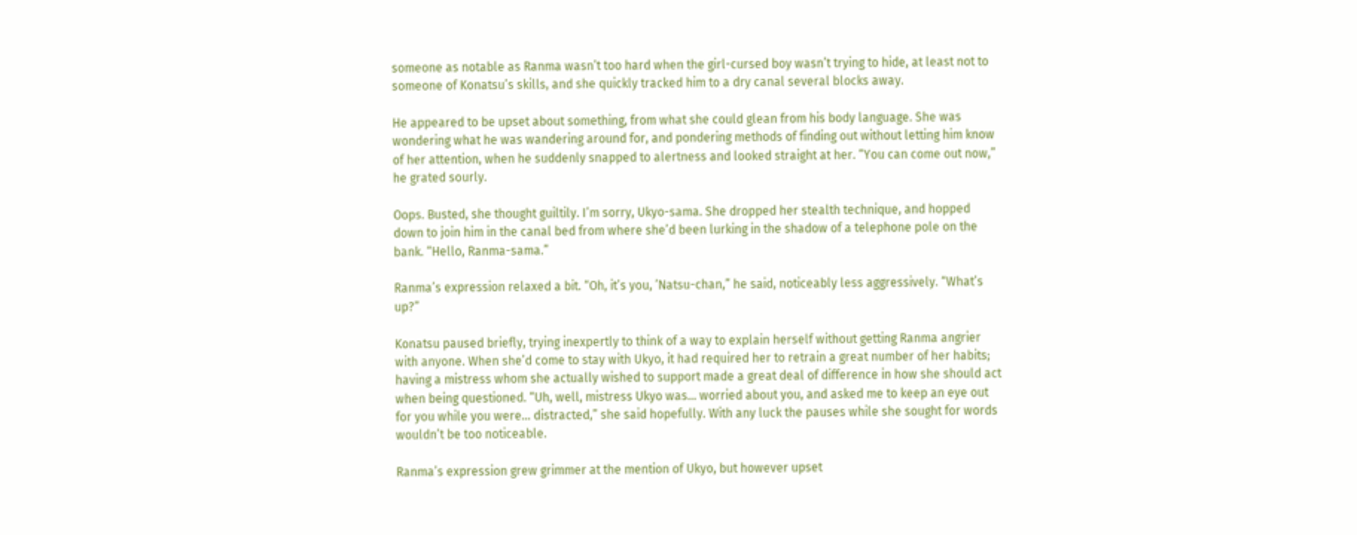someone as notable as Ranma wasn’t too hard when the girl-cursed boy wasn’t trying to hide, at least not to someone of Konatsu’s skills, and she quickly tracked him to a dry canal several blocks away.

He appeared to be upset about something, from what she could glean from his body language. She was wondering what he was wandering around for, and pondering methods of finding out without letting him know of her attention, when he suddenly snapped to alertness and looked straight at her. “You can come out now,” he grated sourly.

Oops. Busted, she thought guiltily. I’m sorry, Ukyo-sama. She dropped her stealth technique, and hopped down to join him in the canal bed from where she’d been lurking in the shadow of a telephone pole on the bank. “Hello, Ranma-sama.”

Ranma’s expression relaxed a bit. “Oh, it’s you, ’Natsu-chan,” he said, noticeably less aggressively. “What’s up?”

Konatsu paused briefly, trying inexpertly to think of a way to explain herself without getting Ranma angrier with anyone. When she’d come to stay with Ukyo, it had required her to retrain a great number of her habits; having a mistress whom she actually wished to support made a great deal of difference in how she should act when being questioned. “Uh, well, mistress Ukyo was… worried about you, and asked me to keep an eye out for you while you were… distracted,” she said hopefully. With any luck the pauses while she sought for words wouldn’t be too noticeable.

Ranma’s expression grew grimmer at the mention of Ukyo, but however upset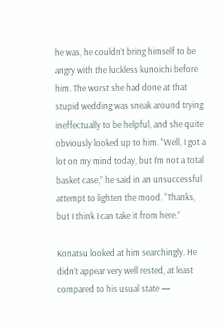he was, he couldn’t bring himself to be angry with the luckless kunoichi before him. The worst she had done at that stupid wedding was sneak around trying ineffectually to be helpful, and she quite obviously looked up to him. “Well, I got a lot on my mind today, but I’m not a total basket case,” he said in an unsuccessful attempt to lighten the mood. “Thanks, but I think I can take it from here.”

Konatsu looked at him searchingly. He didn’t appear very well rested, at least compared to his usual state —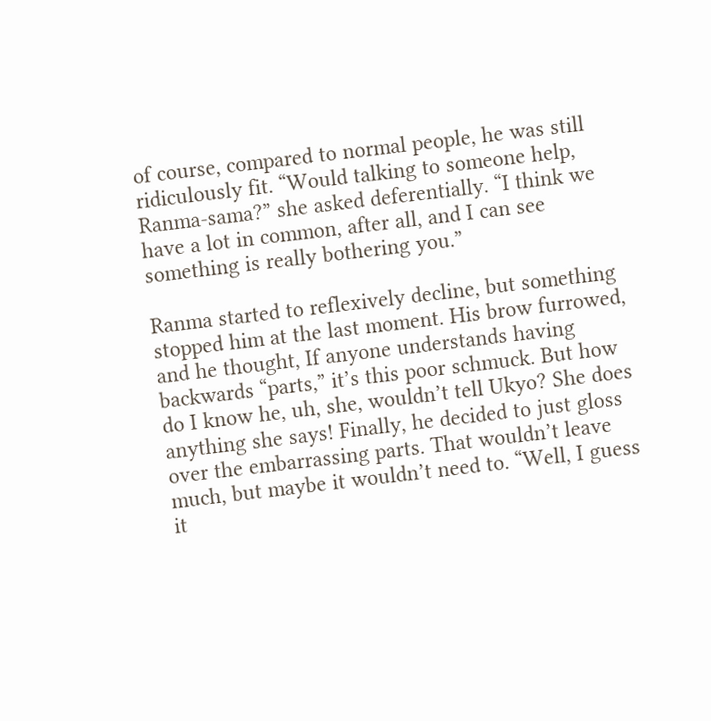of course, compared to normal people, he was still ridiculously fit. “Would talking to someone help, Ranma-sama?” she asked deferentially. “I think we have a lot in common, after all, and I can see something is really bothering you.”

Ranma started to reflexively decline, but something stopped him at the last moment. His brow furrowed, and he thought, If anyone understands having backwards “parts,” it’s this poor schmuck. But how do I know he, uh, she, wouldn’t tell Ukyo? She does anything she says! Finally, he decided to just gloss over the embarrassing parts. That wouldn’t leave much, but maybe it wouldn’t need to. “Well, I guess it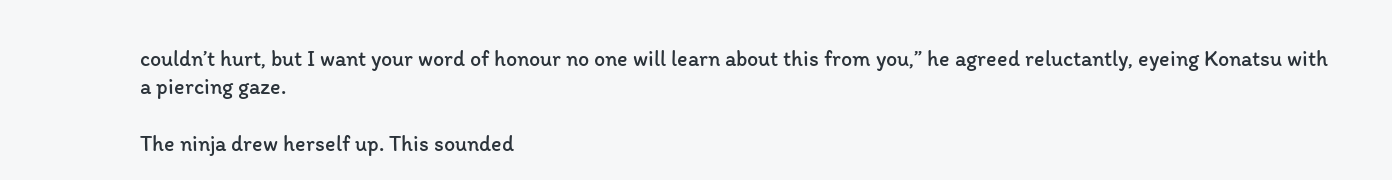couldn’t hurt, but I want your word of honour no one will learn about this from you,” he agreed reluctantly, eyeing Konatsu with a piercing gaze.

The ninja drew herself up. This sounded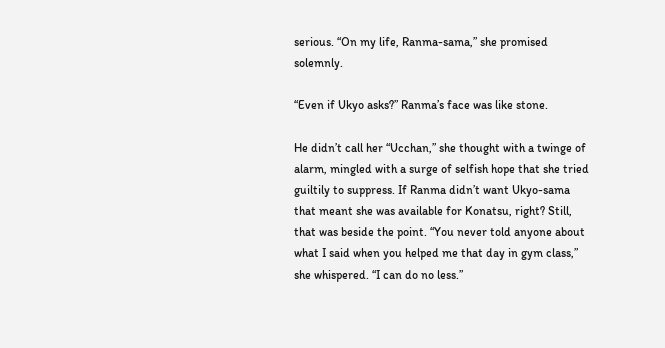serious. “On my life, Ranma-sama,” she promised solemnly.

“Even if Ukyo asks?” Ranma’s face was like stone.

He didn’t call her “Ucchan,” she thought with a twinge of alarm, mingled with a surge of selfish hope that she tried guiltily to suppress. If Ranma didn’t want Ukyo-sama that meant she was available for Konatsu, right? Still, that was beside the point. “You never told anyone about what I said when you helped me that day in gym class,” she whispered. “I can do no less.”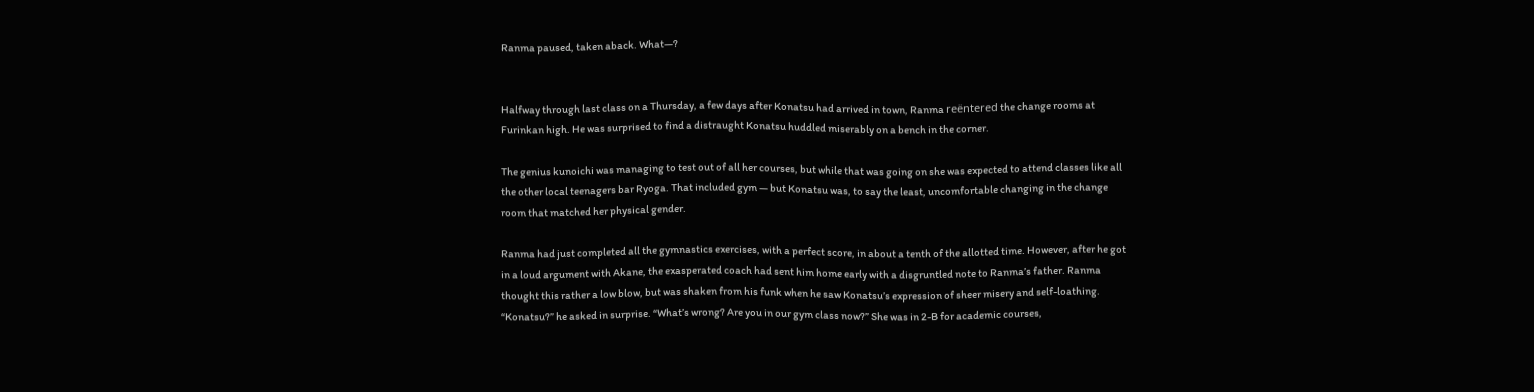Ranma paused, taken aback. What—?


Halfway through last class on a Thursday, a few days after Konatsu had arrived in town, Ranma reëntered the change rooms at Furinkan high. He was surprised to find a distraught Konatsu huddled miserably on a bench in the corner.

The genius kunoichi was managing to test out of all her courses, but while that was going on she was expected to attend classes like all the other local teenagers bar Ryoga. That included gym — but Konatsu was, to say the least, uncomfortable changing in the change room that matched her physical gender.

Ranma had just completed all the gymnastics exercises, with a perfect score, in about a tenth of the allotted time. However, after he got in a loud argument with Akane, the exasperated coach had sent him home early with a disgruntled note to Ranma’s father. Ranma thought this rather a low blow, but was shaken from his funk when he saw Konatsu’s expression of sheer misery and self-loathing. “Konatsu?” he asked in surprise. “What’s wrong? Are you in our gym class now?” She was in 2-B for academic courses,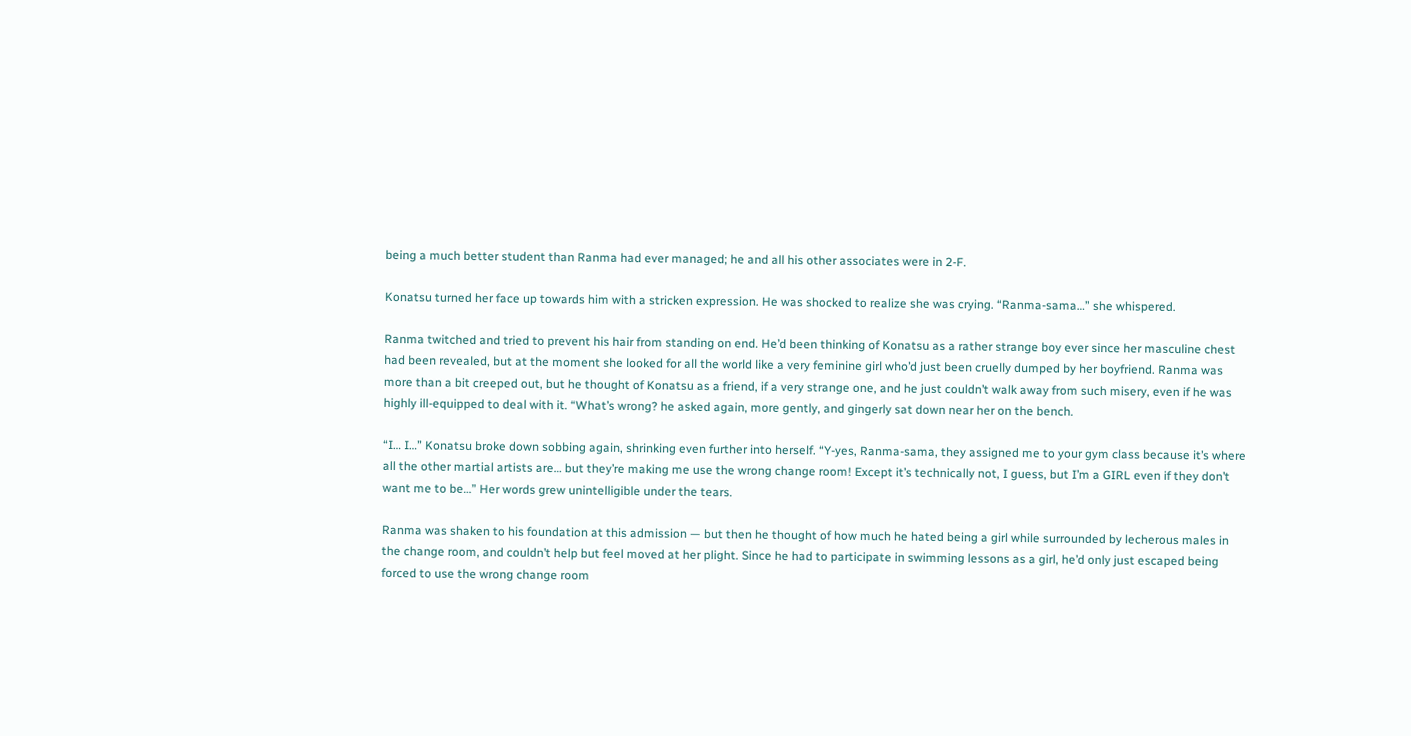being a much better student than Ranma had ever managed; he and all his other associates were in 2-F.

Konatsu turned her face up towards him with a stricken expression. He was shocked to realize she was crying. “Ranma-sama…” she whispered.

Ranma twitched and tried to prevent his hair from standing on end. He’d been thinking of Konatsu as a rather strange boy ever since her masculine chest had been revealed, but at the moment she looked for all the world like a very feminine girl who’d just been cruelly dumped by her boyfriend. Ranma was more than a bit creeped out, but he thought of Konatsu as a friend, if a very strange one, and he just couldn’t walk away from such misery, even if he was highly ill-equipped to deal with it. “What’s wrong? he asked again, more gently, and gingerly sat down near her on the bench.

“I… I…” Konatsu broke down sobbing again, shrinking even further into herself. “Y-yes, Ranma-sama, they assigned me to your gym class because it’s where all the other martial artists are… but they’re making me use the wrong change room! Except it’s technically not, I guess, but I’m a GIRL even if they don’t want me to be…” Her words grew unintelligible under the tears.

Ranma was shaken to his foundation at this admission — but then he thought of how much he hated being a girl while surrounded by lecherous males in the change room, and couldn’t help but feel moved at her plight. Since he had to participate in swimming lessons as a girl, he’d only just escaped being forced to use the wrong change room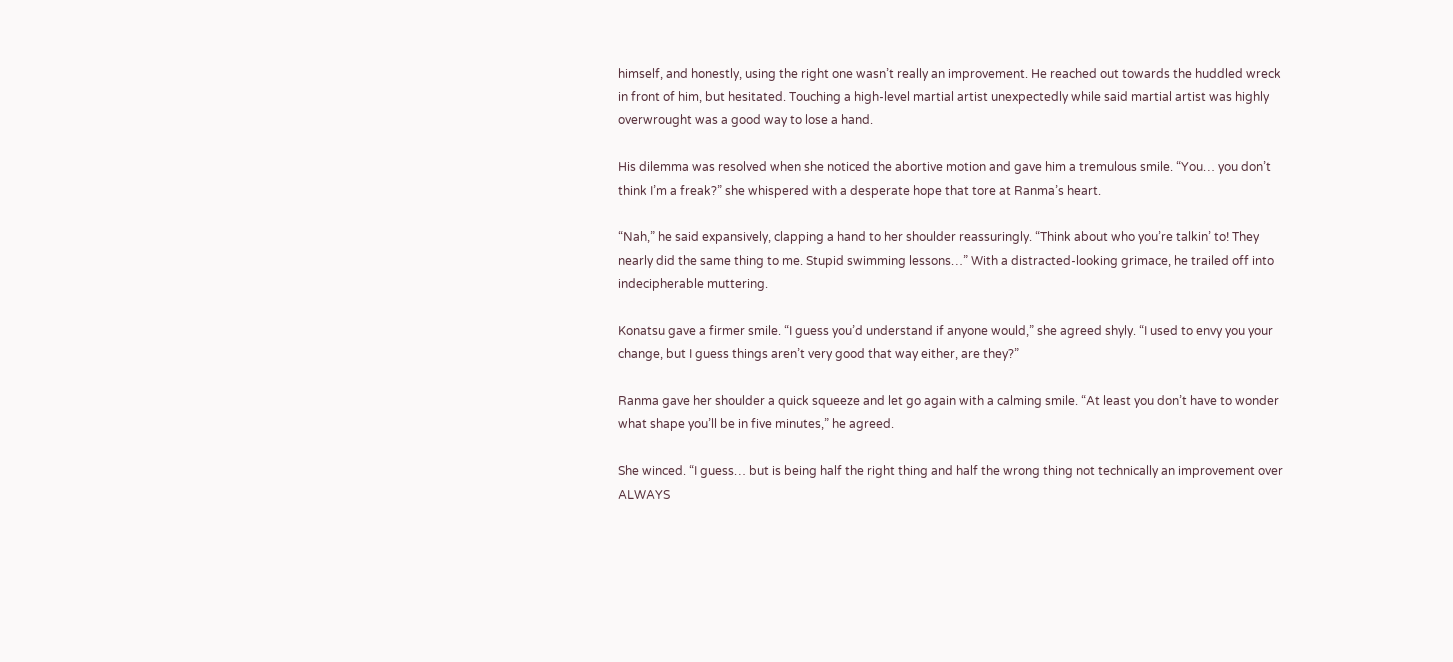himself, and honestly, using the right one wasn’t really an improvement. He reached out towards the huddled wreck in front of him, but hesitated. Touching a high-level martial artist unexpectedly while said martial artist was highly overwrought was a good way to lose a hand.

His dilemma was resolved when she noticed the abortive motion and gave him a tremulous smile. “You… you don’t think I’m a freak?” she whispered with a desperate hope that tore at Ranma’s heart.

“Nah,” he said expansively, clapping a hand to her shoulder reassuringly. “Think about who you’re talkin’ to! They nearly did the same thing to me. Stupid swimming lessons…” With a distracted-looking grimace, he trailed off into indecipherable muttering.

Konatsu gave a firmer smile. “I guess you’d understand if anyone would,” she agreed shyly. “I used to envy you your change, but I guess things aren’t very good that way either, are they?”

Ranma gave her shoulder a quick squeeze and let go again with a calming smile. “At least you don’t have to wonder what shape you’ll be in five minutes,” he agreed.

She winced. “I guess… but is being half the right thing and half the wrong thing not technically an improvement over ALWAYS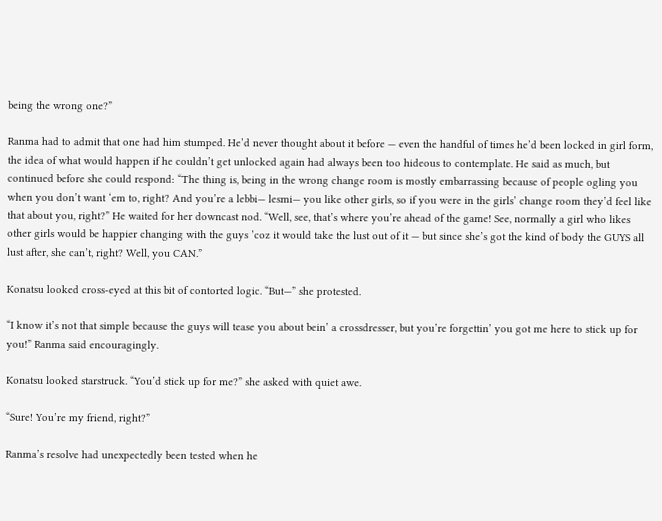being the wrong one?”

Ranma had to admit that one had him stumped. He’d never thought about it before — even the handful of times he’d been locked in girl form, the idea of what would happen if he couldn’t get unlocked again had always been too hideous to contemplate. He said as much, but continued before she could respond: “The thing is, being in the wrong change room is mostly embarrassing because of people ogling you when you don’t want ‘em to, right? And you’re a lebbi— lesmi— you like other girls, so if you were in the girls’ change room they’d feel like that about you, right?” He waited for her downcast nod. “Well, see, that’s where you’re ahead of the game! See, normally a girl who likes other girls would be happier changing with the guys ’coz it would take the lust out of it — but since she’s got the kind of body the GUYS all lust after, she can’t, right? Well, you CAN.”

Konatsu looked cross-eyed at this bit of contorted logic. “But—” she protested.

“I know it’s not that simple because the guys will tease you about bein’ a crossdresser, but you’re forgettin’ you got me here to stick up for you!” Ranma said encouragingly.

Konatsu looked starstruck. “You’d stick up for me?” she asked with quiet awe.

“Sure! You’re my friend, right?”

Ranma’s resolve had unexpectedly been tested when he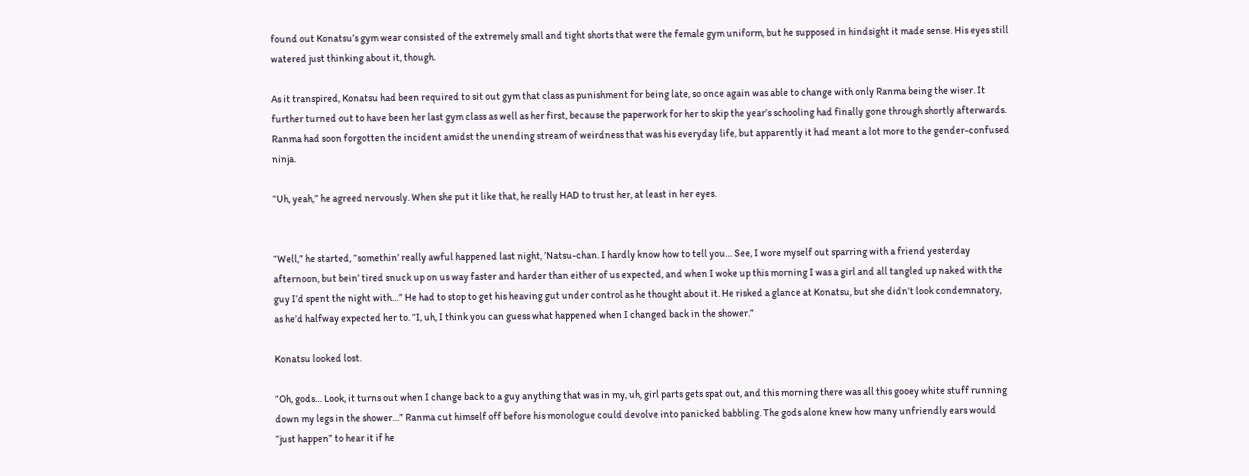found out Konatsu’s gym wear consisted of the extremely small and tight shorts that were the female gym uniform, but he supposed in hindsight it made sense. His eyes still watered just thinking about it, though.

As it transpired, Konatsu had been required to sit out gym that class as punishment for being late, so once again was able to change with only Ranma being the wiser. It further turned out to have been her last gym class as well as her first, because the paperwork for her to skip the year’s schooling had finally gone through shortly afterwards. Ranma had soon forgotten the incident amidst the unending stream of weirdness that was his everyday life, but apparently it had meant a lot more to the gender-confused ninja.

“Uh, yeah,” he agreed nervously. When she put it like that, he really HAD to trust her, at least in her eyes.


“Well,” he started, “somethin’ really awful happened last night, ’Natsu-chan. I hardly know how to tell you… See, I wore myself out sparring with a friend yesterday afternoon, but bein’ tired snuck up on us way faster and harder than either of us expected, and when I woke up this morning I was a girl and all tangled up naked with the guy I’d spent the night with…” He had to stop to get his heaving gut under control as he thought about it. He risked a glance at Konatsu, but she didn’t look condemnatory, as he’d halfway expected her to. “I, uh, I think you can guess what happened when I changed back in the shower.”

Konatsu looked lost.

“Oh, gods… Look, it turns out when I change back to a guy anything that was in my, uh, girl parts gets spat out, and this morning there was all this gooey white stuff running down my legs in the shower…” Ranma cut himself off before his monologue could devolve into panicked babbling. The gods alone knew how many unfriendly ears would “just happen” to hear it if he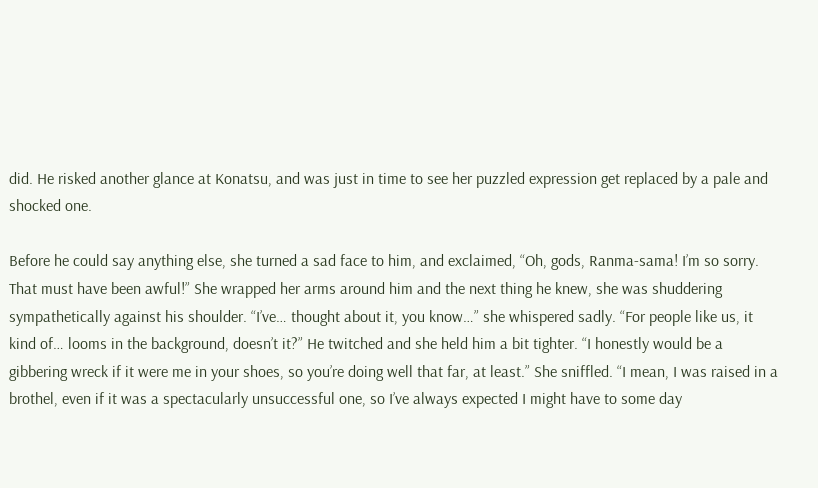did. He risked another glance at Konatsu, and was just in time to see her puzzled expression get replaced by a pale and shocked one.

Before he could say anything else, she turned a sad face to him, and exclaimed, “Oh, gods, Ranma-sama! I’m so sorry. That must have been awful!” She wrapped her arms around him and the next thing he knew, she was shuddering sympathetically against his shoulder. “I’ve… thought about it, you know…” she whispered sadly. “For people like us, it kind of… looms in the background, doesn’t it?” He twitched and she held him a bit tighter. “I honestly would be a gibbering wreck if it were me in your shoes, so you’re doing well that far, at least.” She sniffled. “I mean, I was raised in a brothel, even if it was a spectacularly unsuccessful one, so I’ve always expected I might have to some day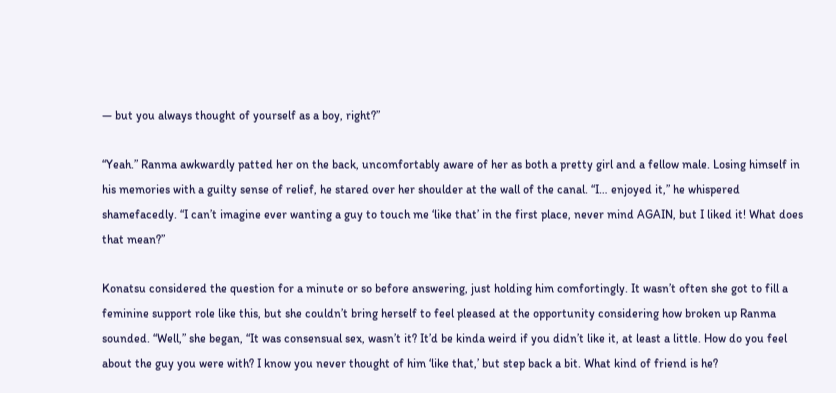— but you always thought of yourself as a boy, right?”

“Yeah.” Ranma awkwardly patted her on the back, uncomfortably aware of her as both a pretty girl and a fellow male. Losing himself in his memories with a guilty sense of relief, he stared over her shoulder at the wall of the canal. “I… enjoyed it,” he whispered shamefacedly. “I can’t imagine ever wanting a guy to touch me ‘like that’ in the first place, never mind AGAIN, but I liked it! What does that mean?”

Konatsu considered the question for a minute or so before answering, just holding him comfortingly. It wasn’t often she got to fill a feminine support role like this, but she couldn’t bring herself to feel pleased at the opportunity considering how broken up Ranma sounded. “Well,” she began, “It was consensual sex, wasn’t it? It’d be kinda weird if you didn’t like it, at least a little. How do you feel about the guy you were with? I know you never thought of him ‘like that,’ but step back a bit. What kind of friend is he?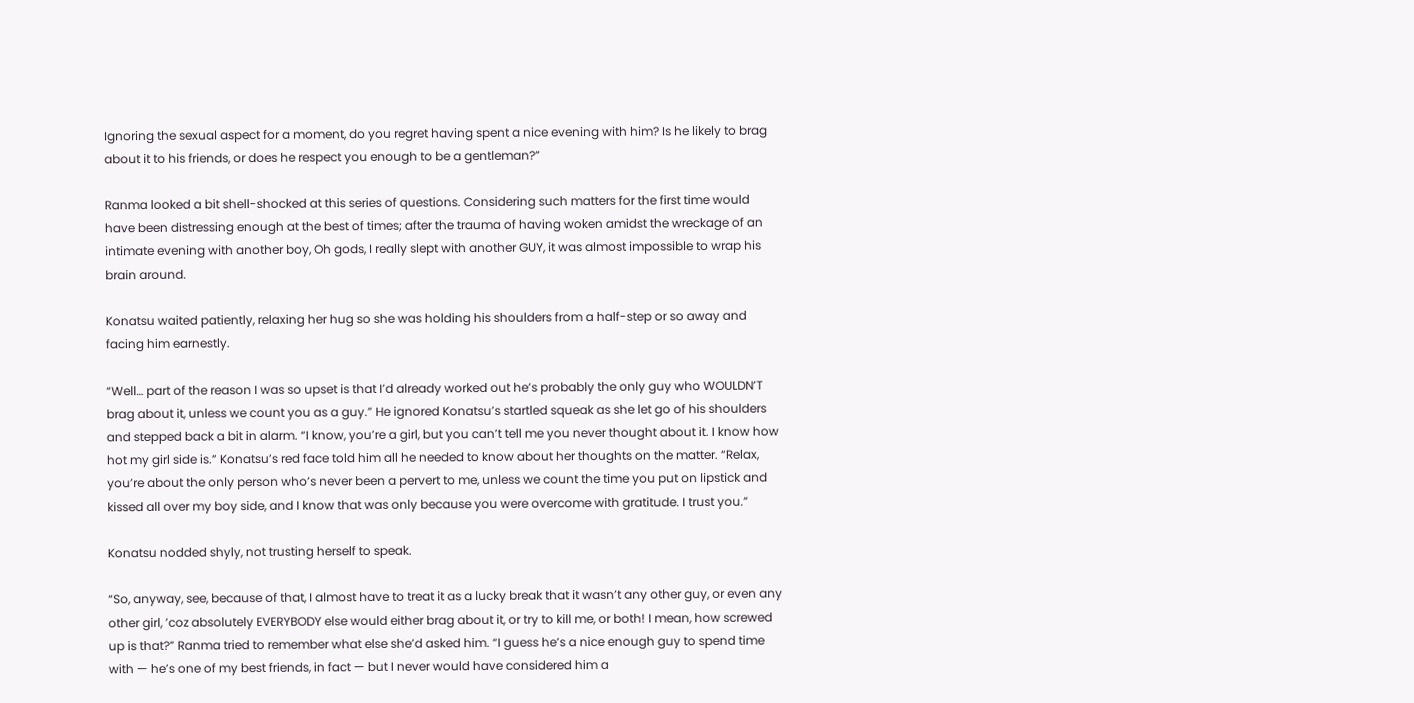Ignoring the sexual aspect for a moment, do you regret having spent a nice evening with him? Is he likely to brag about it to his friends, or does he respect you enough to be a gentleman?”

Ranma looked a bit shell-shocked at this series of questions. Considering such matters for the first time would have been distressing enough at the best of times; after the trauma of having woken amidst the wreckage of an intimate evening with another boy, Oh gods, I really slept with another GUY, it was almost impossible to wrap his brain around.

Konatsu waited patiently, relaxing her hug so she was holding his shoulders from a half-step or so away and facing him earnestly.

“Well… part of the reason I was so upset is that I’d already worked out he’s probably the only guy who WOULDN’T brag about it, unless we count you as a guy.” He ignored Konatsu’s startled squeak as she let go of his shoulders and stepped back a bit in alarm. “I know, you’re a girl, but you can’t tell me you never thought about it. I know how hot my girl side is.” Konatsu’s red face told him all he needed to know about her thoughts on the matter. “Relax, you’re about the only person who’s never been a pervert to me, unless we count the time you put on lipstick and kissed all over my boy side, and I know that was only because you were overcome with gratitude. I trust you.”

Konatsu nodded shyly, not trusting herself to speak.

“So, anyway, see, because of that, I almost have to treat it as a lucky break that it wasn’t any other guy, or even any other girl, ’coz absolutely EVERYBODY else would either brag about it, or try to kill me, or both! I mean, how screwed up is that?” Ranma tried to remember what else she’d asked him. “I guess he’s a nice enough guy to spend time with — he’s one of my best friends, in fact — but I never would have considered him a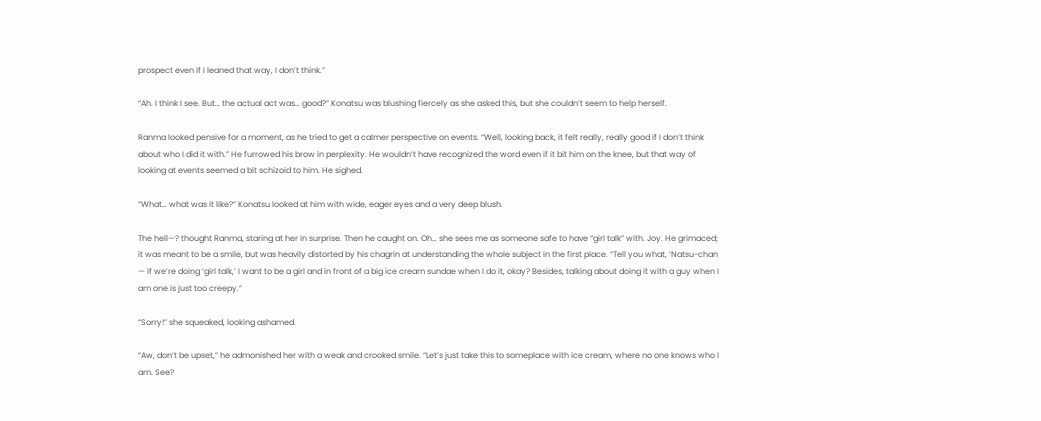prospect even if I leaned that way, I don’t think.”

“Ah. I think I see. But… the actual act was… good?” Konatsu was blushing fiercely as she asked this, but she couldn’t seem to help herself.

Ranma looked pensive for a moment, as he tried to get a calmer perspective on events. “Well, looking back, it felt really, really good if I don’t think about who I did it with.” He furrowed his brow in perplexity. He wouldn’t have recognized the word even if it bit him on the knee, but that way of looking at events seemed a bit schizoid to him. He sighed.

“What… what was it like?” Konatsu looked at him with wide, eager eyes and a very deep blush.

The hell—? thought Ranma, staring at her in surprise. Then he caught on. Oh… she sees me as someone safe to have “girl talk” with. Joy. He grimaced; it was meant to be a smile, but was heavily distorted by his chagrin at understanding the whole subject in the first place. “Tell you what, ’Natsu-chan — if we’re doing ‘girl talk,’ I want to be a girl and in front of a big ice cream sundae when I do it, okay? Besides, talking about doing it with a guy when I am one is just too creepy.”

“Sorry!” she squeaked, looking ashamed.

“Aw, don’t be upset,” he admonished her with a weak and crooked smile. “Let’s just take this to someplace with ice cream, where no one knows who I am. See?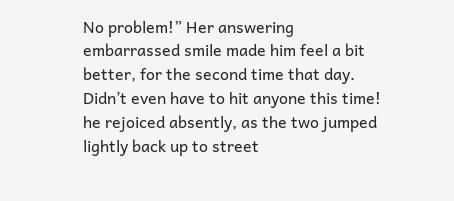No problem!” Her answering embarrassed smile made him feel a bit better, for the second time that day. Didn’t even have to hit anyone this time! he rejoiced absently, as the two jumped lightly back up to street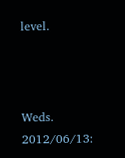level.



Weds. 2012/06/13: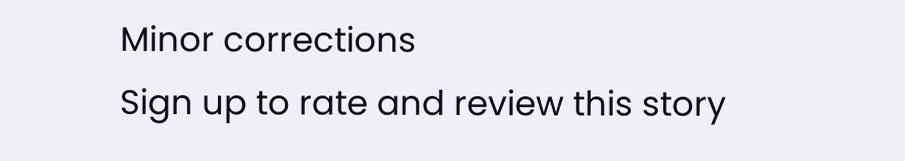Minor corrections
Sign up to rate and review this story